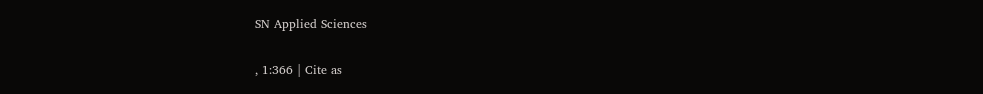SN Applied Sciences

, 1:366 | Cite as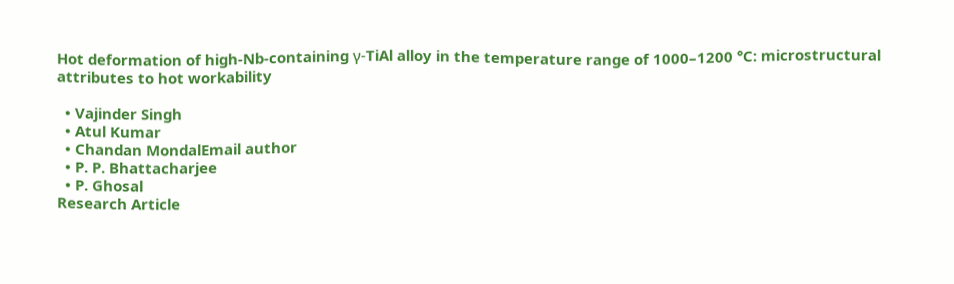Hot deformation of high-Nb-containing γ-TiAl alloy in the temperature range of 1000–1200 °C: microstructural attributes to hot workability

  • Vajinder Singh
  • Atul Kumar
  • Chandan MondalEmail author
  • P. P. Bhattacharjee
  • P. Ghosal
Research Article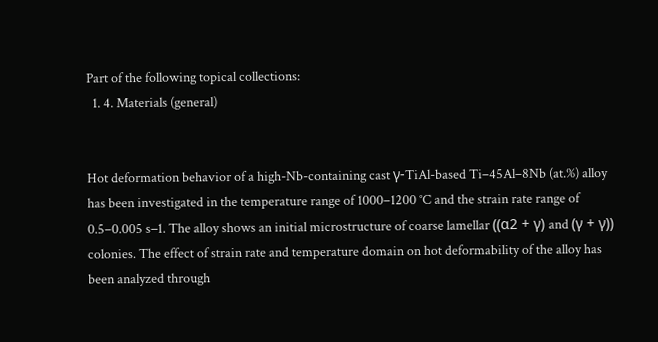Part of the following topical collections:
  1. 4. Materials (general)


Hot deformation behavior of a high-Nb-containing cast γ-TiAl-based Ti–45Al–8Nb (at.%) alloy has been investigated in the temperature range of 1000–1200 °C and the strain rate range of 0.5–0.005 s−1. The alloy shows an initial microstructure of coarse lamellar ((α2 + γ) and (γ + γ)) colonies. The effect of strain rate and temperature domain on hot deformability of the alloy has been analyzed through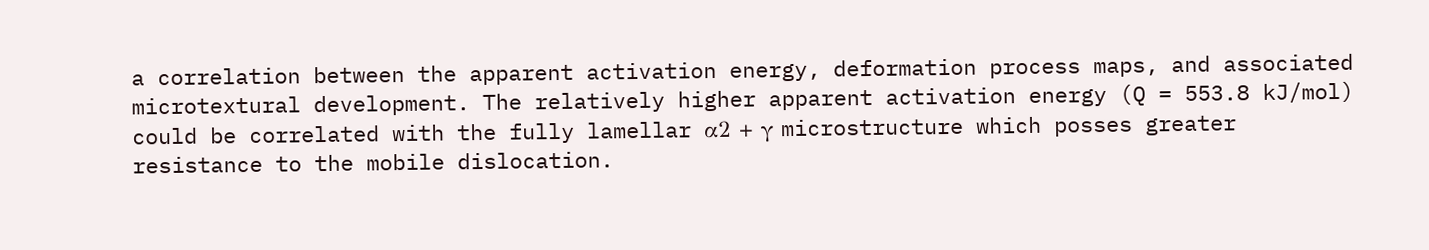a correlation between the apparent activation energy, deformation process maps, and associated microtextural development. The relatively higher apparent activation energy (Q = 553.8 kJ/mol) could be correlated with the fully lamellar α2 + γ microstructure which posses greater resistance to the mobile dislocation.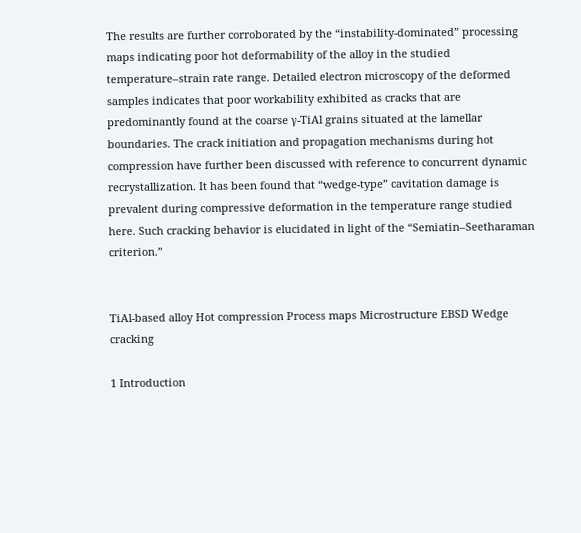The results are further corroborated by the “instability-dominated” processing maps indicating poor hot deformability of the alloy in the studied temperature–strain rate range. Detailed electron microscopy of the deformed samples indicates that poor workability exhibited as cracks that are predominantly found at the coarse γ-TiAl grains situated at the lamellar boundaries. The crack initiation and propagation mechanisms during hot compression have further been discussed with reference to concurrent dynamic recrystallization. It has been found that “wedge-type” cavitation damage is prevalent during compressive deformation in the temperature range studied here. Such cracking behavior is elucidated in light of the “Semiatin–Seetharaman criterion.”


TiAl-based alloy Hot compression Process maps Microstructure EBSD Wedge cracking

1 Introduction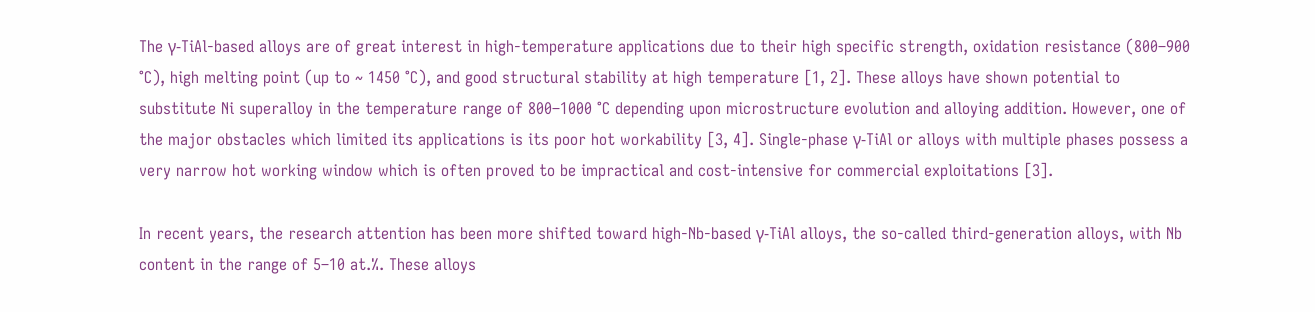The γ-TiAl-based alloys are of great interest in high-temperature applications due to their high specific strength, oxidation resistance (800–900 °C), high melting point (up to ~ 1450 °C), and good structural stability at high temperature [1, 2]. These alloys have shown potential to substitute Ni superalloy in the temperature range of 800–1000 °C depending upon microstructure evolution and alloying addition. However, one of the major obstacles which limited its applications is its poor hot workability [3, 4]. Single-phase γ-TiAl or alloys with multiple phases possess a very narrow hot working window which is often proved to be impractical and cost-intensive for commercial exploitations [3].

In recent years, the research attention has been more shifted toward high-Nb-based γ-TiAl alloys, the so-called third-generation alloys, with Nb content in the range of 5–10 at.%. These alloys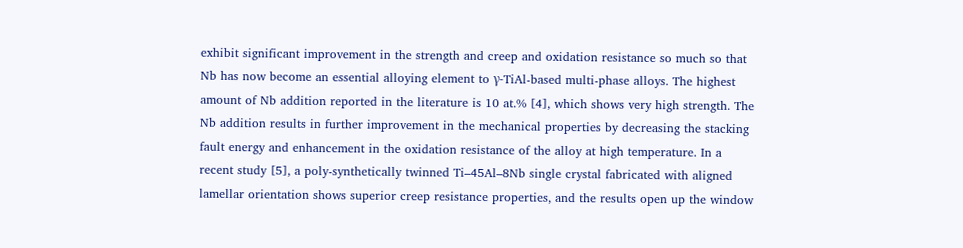exhibit significant improvement in the strength and creep and oxidation resistance so much so that Nb has now become an essential alloying element to γ-TiAl-based multi-phase alloys. The highest amount of Nb addition reported in the literature is 10 at.% [4], which shows very high strength. The Nb addition results in further improvement in the mechanical properties by decreasing the stacking fault energy and enhancement in the oxidation resistance of the alloy at high temperature. In a recent study [5], a poly-synthetically twinned Ti–45Al–8Nb single crystal fabricated with aligned lamellar orientation shows superior creep resistance properties, and the results open up the window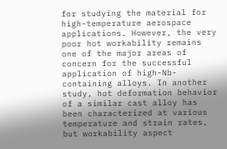for studying the material for high-temperature aerospace applications. However, the very poor hot workability remains one of the major areas of concern for the successful application of high-Nb-containing alloys. In another study, hot deformation behavior of a similar cast alloy has been characterized at various temperature and strain rates, but workability aspect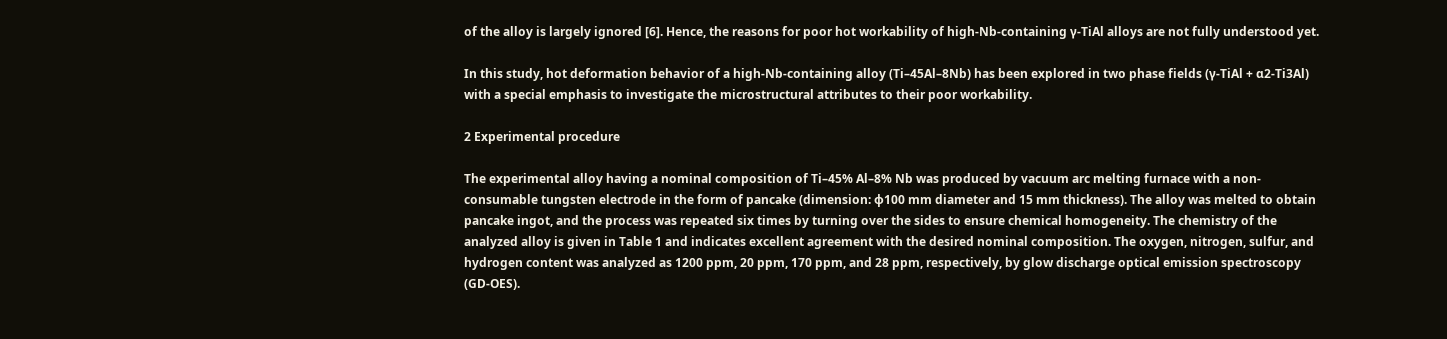of the alloy is largely ignored [6]. Hence, the reasons for poor hot workability of high-Nb-containing γ-TiAl alloys are not fully understood yet.

In this study, hot deformation behavior of a high-Nb-containing alloy (Ti–45Al–8Nb) has been explored in two phase fields (γ-TiAl + α2-Ti3Al) with a special emphasis to investigate the microstructural attributes to their poor workability.

2 Experimental procedure

The experimental alloy having a nominal composition of Ti–45% Al–8% Nb was produced by vacuum arc melting furnace with a non-consumable tungsten electrode in the form of pancake (dimension: ϕ100 mm diameter and 15 mm thickness). The alloy was melted to obtain pancake ingot, and the process was repeated six times by turning over the sides to ensure chemical homogeneity. The chemistry of the analyzed alloy is given in Table 1 and indicates excellent agreement with the desired nominal composition. The oxygen, nitrogen, sulfur, and hydrogen content was analyzed as 1200 ppm, 20 ppm, 170 ppm, and 28 ppm, respectively, by glow discharge optical emission spectroscopy (GD-OES).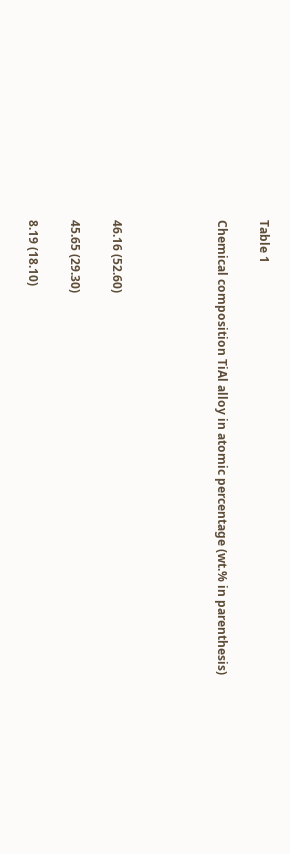Table 1

Chemical composition TiAl alloy in atomic percentage (wt.% in parenthesis)




46.16 (52.60)

45.65 (29.30)

8.19 (18.10)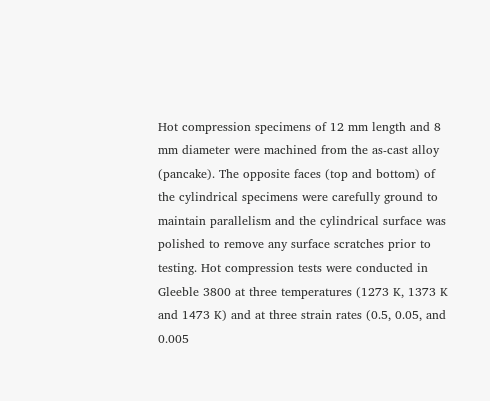Hot compression specimens of 12 mm length and 8 mm diameter were machined from the as-cast alloy (pancake). The opposite faces (top and bottom) of the cylindrical specimens were carefully ground to maintain parallelism and the cylindrical surface was polished to remove any surface scratches prior to testing. Hot compression tests were conducted in Gleeble 3800 at three temperatures (1273 K, 1373 K and 1473 K) and at three strain rates (0.5, 0.05, and 0.005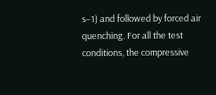s−1) and followed by forced air quenching. For all the test conditions, the compressive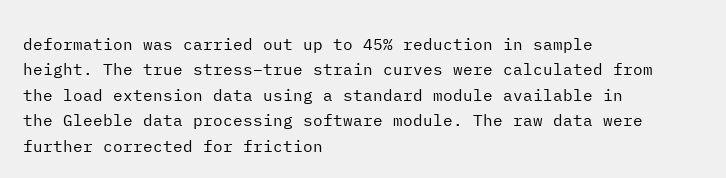deformation was carried out up to 45% reduction in sample height. The true stress–true strain curves were calculated from the load extension data using a standard module available in the Gleeble data processing software module. The raw data were further corrected for friction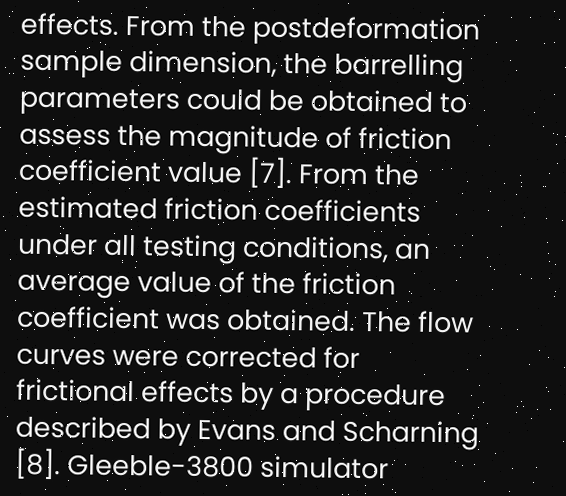effects. From the postdeformation sample dimension, the barrelling parameters could be obtained to assess the magnitude of friction coefficient value [7]. From the estimated friction coefficients under all testing conditions, an average value of the friction coefficient was obtained. The flow curves were corrected for frictional effects by a procedure described by Evans and Scharning [8]. Gleeble-3800 simulator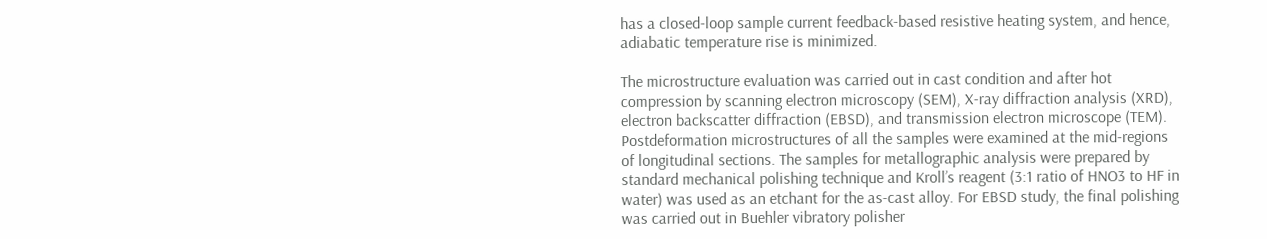has a closed-loop sample current feedback-based resistive heating system, and hence, adiabatic temperature rise is minimized.

The microstructure evaluation was carried out in cast condition and after hot compression by scanning electron microscopy (SEM), X-ray diffraction analysis (XRD), electron backscatter diffraction (EBSD), and transmission electron microscope (TEM). Postdeformation microstructures of all the samples were examined at the mid-regions of longitudinal sections. The samples for metallographic analysis were prepared by standard mechanical polishing technique and Kroll’s reagent (3:1 ratio of HNO3 to HF in water) was used as an etchant for the as-cast alloy. For EBSD study, the final polishing was carried out in Buehler vibratory polisher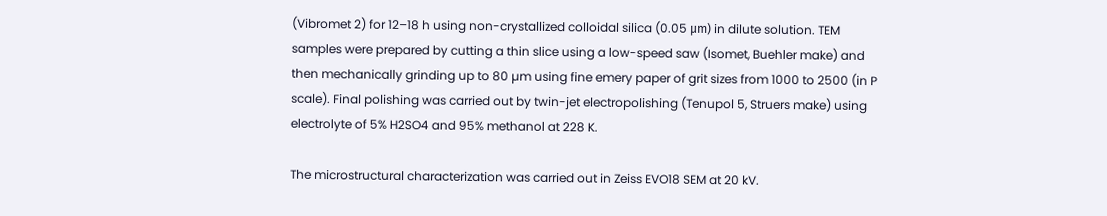(Vibromet 2) for 12–18 h using non-crystallized colloidal silica (0.05 μm) in dilute solution. TEM samples were prepared by cutting a thin slice using a low-speed saw (Isomet, Buehler make) and then mechanically grinding up to 80 µm using fine emery paper of grit sizes from 1000 to 2500 (in P scale). Final polishing was carried out by twin-jet electropolishing (Tenupol 5, Struers make) using electrolyte of 5% H2SO4 and 95% methanol at 228 K.

The microstructural characterization was carried out in Zeiss EVO18 SEM at 20 kV.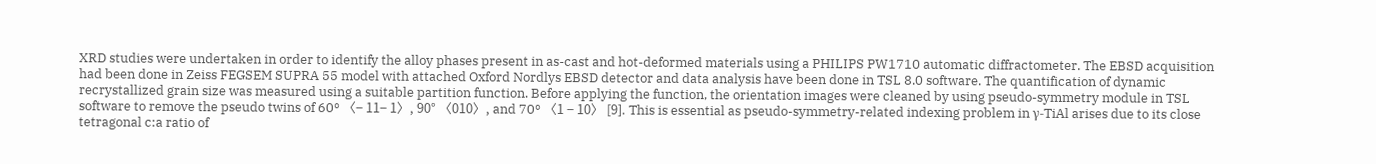XRD studies were undertaken in order to identify the alloy phases present in as-cast and hot-deformed materials using a PHILIPS PW1710 automatic diffractometer. The EBSD acquisition had been done in Zeiss FEGSEM SUPRA 55 model with attached Oxford Nordlys EBSD detector and data analysis have been done in TSL 8.0 software. The quantification of dynamic recrystallized grain size was measured using a suitable partition function. Before applying the function, the orientation images were cleaned by using pseudo-symmetry module in TSL software to remove the pseudo twins of 60° 〈− 11− 1〉, 90° 〈010〉, and 70° 〈1 − 10〉 [9]. This is essential as pseudo-symmetry-related indexing problem in γ-TiAl arises due to its close tetragonal c:a ratio of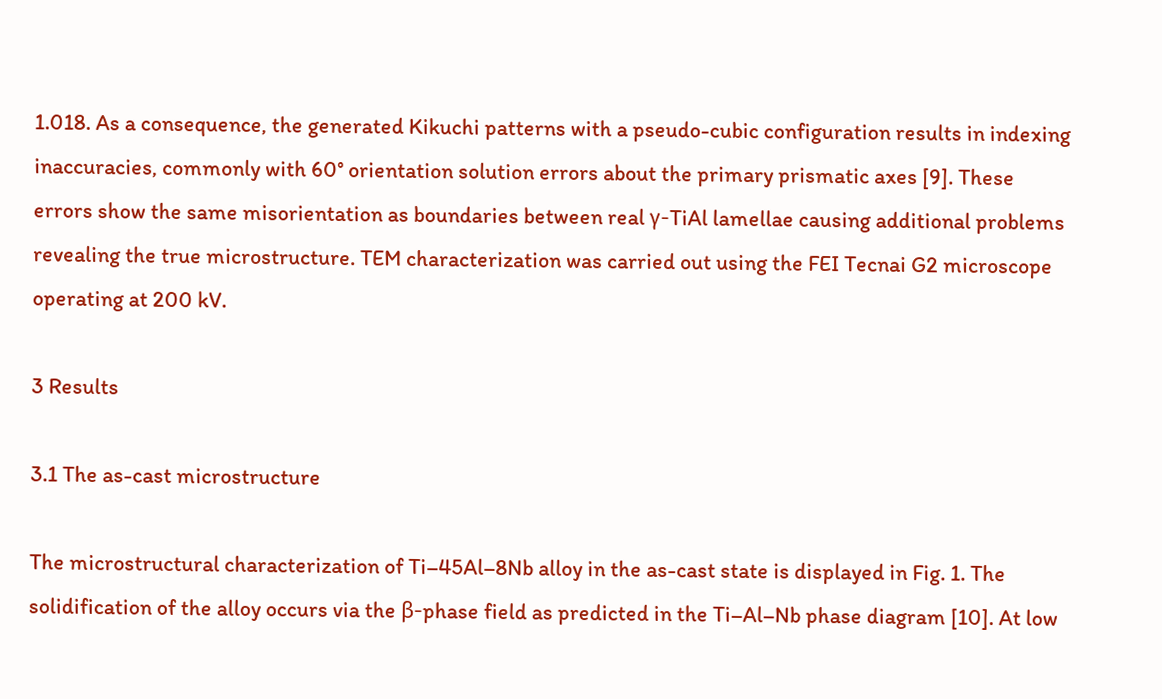1.018. As a consequence, the generated Kikuchi patterns with a pseudo-cubic configuration results in indexing inaccuracies, commonly with 60° orientation solution errors about the primary prismatic axes [9]. These errors show the same misorientation as boundaries between real γ-TiAl lamellae causing additional problems revealing the true microstructure. TEM characterization was carried out using the FEI Tecnai G2 microscope operating at 200 kV.

3 Results

3.1 The as-cast microstructure

The microstructural characterization of Ti–45Al–8Nb alloy in the as-cast state is displayed in Fig. 1. The solidification of the alloy occurs via the β-phase field as predicted in the Ti–Al–Nb phase diagram [10]. At low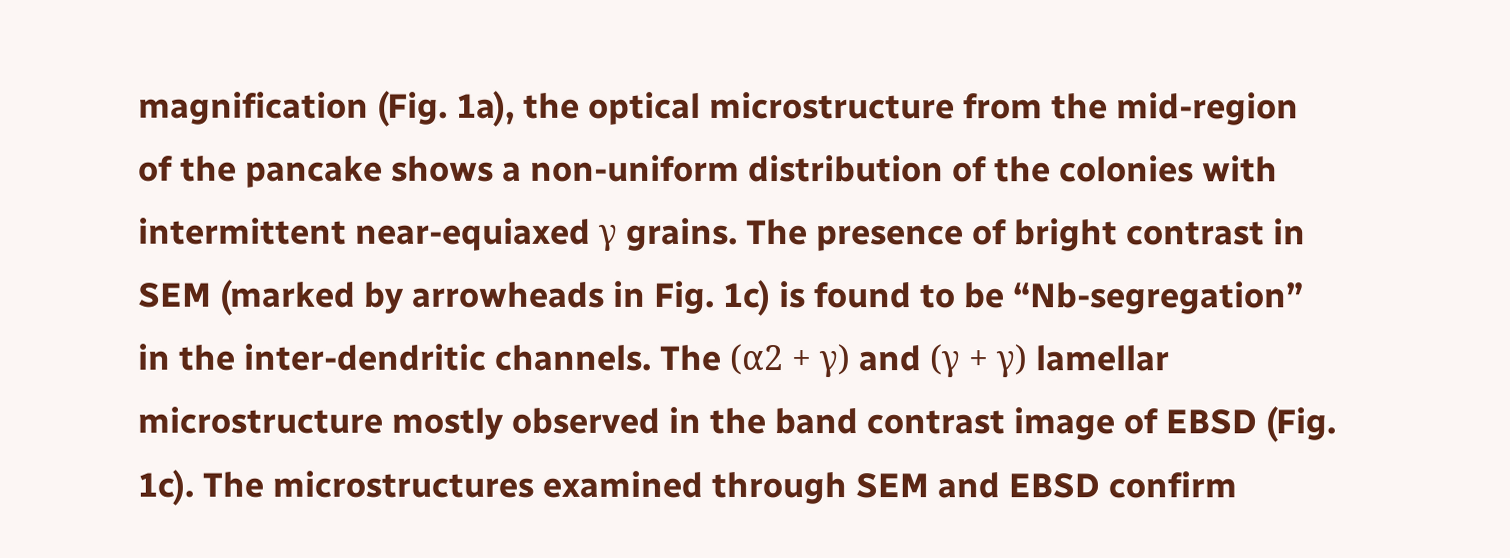magnification (Fig. 1a), the optical microstructure from the mid-region of the pancake shows a non-uniform distribution of the colonies with intermittent near-equiaxed γ grains. The presence of bright contrast in SEM (marked by arrowheads in Fig. 1c) is found to be “Nb-segregation” in the inter-dendritic channels. The (α2 + γ) and (γ + γ) lamellar microstructure mostly observed in the band contrast image of EBSD (Fig. 1c). The microstructures examined through SEM and EBSD confirm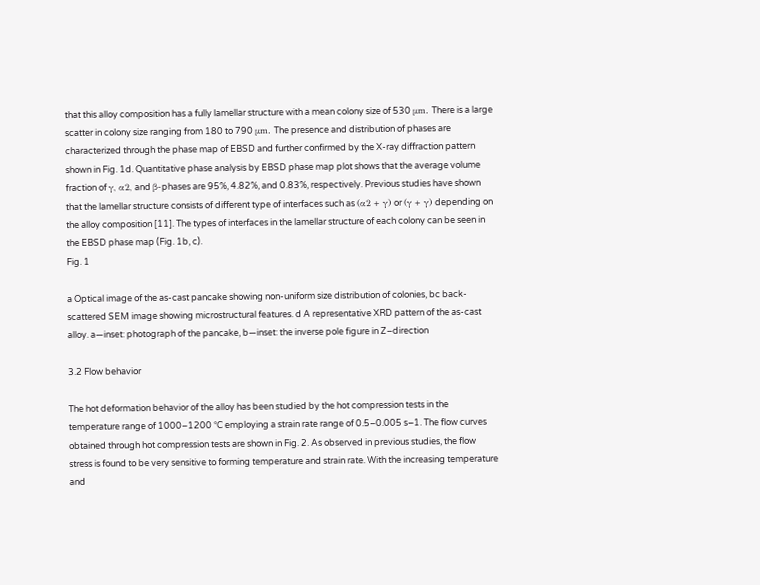that this alloy composition has a fully lamellar structure with a mean colony size of 530 μm. There is a large scatter in colony size ranging from 180 to 790 μm. The presence and distribution of phases are characterized through the phase map of EBSD and further confirmed by the X-ray diffraction pattern shown in Fig. 1d. Quantitative phase analysis by EBSD phase map plot shows that the average volume fraction of γ, α2, and β-phases are 95%, 4.82%, and 0.83%, respectively. Previous studies have shown that the lamellar structure consists of different type of interfaces such as (α2 + γ) or (γ + γ) depending on the alloy composition [11]. The types of interfaces in the lamellar structure of each colony can be seen in the EBSD phase map (Fig. 1b, c).
Fig. 1

a Optical image of the as-cast pancake showing non-uniform size distribution of colonies, bc back-scattered SEM image showing microstructural features. d A representative XRD pattern of the as-cast alloy. a—inset: photograph of the pancake, b—inset: the inverse pole figure in Z–direction

3.2 Flow behavior

The hot deformation behavior of the alloy has been studied by the hot compression tests in the temperature range of 1000–1200 °C employing a strain rate range of 0.5–0.005 s−1. The flow curves obtained through hot compression tests are shown in Fig. 2. As observed in previous studies, the flow stress is found to be very sensitive to forming temperature and strain rate. With the increasing temperature and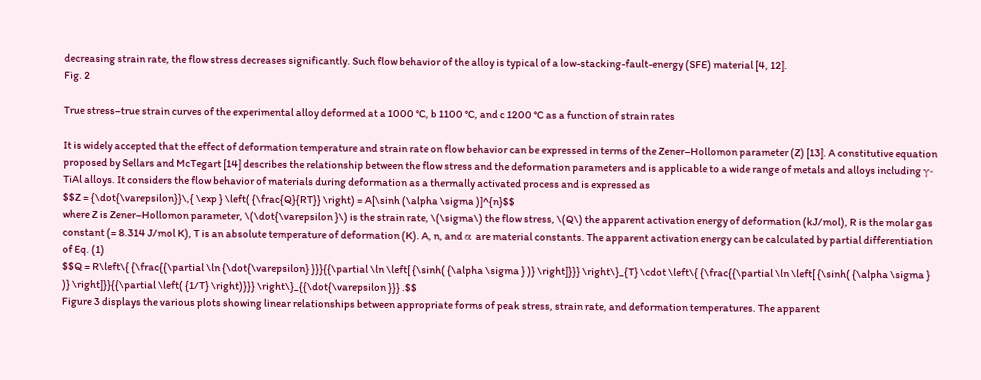decreasing strain rate, the flow stress decreases significantly. Such flow behavior of the alloy is typical of a low-stacking-fault-energy (SFE) material [4, 12].
Fig. 2

True stress–true strain curves of the experimental alloy deformed at a 1000 °C, b 1100 °C, and c 1200 °C as a function of strain rates

It is widely accepted that the effect of deformation temperature and strain rate on flow behavior can be expressed in terms of the Zener–Hollomon parameter (Z) [13]. A constitutive equation proposed by Sellars and McTegart [14] describes the relationship between the flow stress and the deformation parameters and is applicable to a wide range of metals and alloys including γ-TiAl alloys. It considers the flow behavior of materials during deformation as a thermally activated process and is expressed as
$$Z = {\dot{\varepsilon}}\,{ \exp } \left( {\frac{Q}{RT}} \right) = A[\sinh (\alpha \sigma )]^{n}$$
where Z is Zener–Hollomon parameter, \(\dot{\varepsilon }\) is the strain rate, \(\sigma\) the flow stress, \(Q\) the apparent activation energy of deformation (kJ/mol), R is the molar gas constant (= 8.314 J/mol K), T is an absolute temperature of deformation (K). A, n, and α are material constants. The apparent activation energy can be calculated by partial differentiation of Eq. (1)
$$Q = R\left\{ {\frac{{\partial \ln {\dot{\varepsilon} }}}{{\partial \ln \left[ {\sinh( {\alpha \sigma } )} \right]}}} \right\}_{T} \cdot \left\{ {\frac{{\partial \ln \left[ {\sinh( {\alpha \sigma } )} \right]}}{{\partial \left( {1/T} \right)}}} \right\}_{{\dot{\varepsilon }}} .$$
Figure 3 displays the various plots showing linear relationships between appropriate forms of peak stress, strain rate, and deformation temperatures. The apparent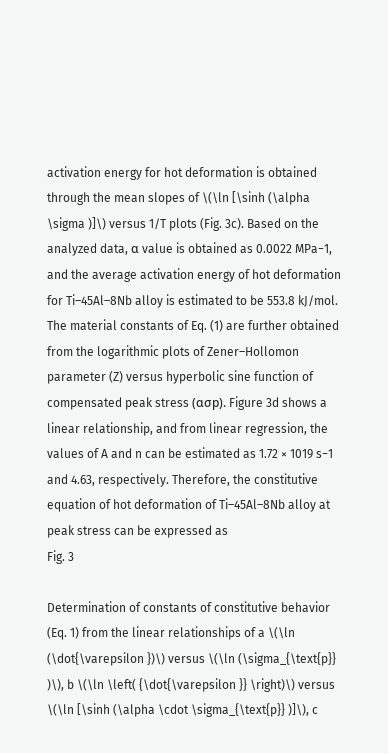activation energy for hot deformation is obtained through the mean slopes of \(\ln [\sinh (\alpha \sigma )]\) versus 1/T plots (Fig. 3c). Based on the analyzed data, α value is obtained as 0.0022 MPa−1, and the average activation energy of hot deformation for Ti–45Al–8Nb alloy is estimated to be 553.8 kJ/mol. The material constants of Eq. (1) are further obtained from the logarithmic plots of Zener–Hollomon parameter (Z) versus hyperbolic sine function of compensated peak stress (ασp). Figure 3d shows a linear relationship, and from linear regression, the values of A and n can be estimated as 1.72 × 1019 s−1 and 4.63, respectively. Therefore, the constitutive equation of hot deformation of Ti–45Al–8Nb alloy at peak stress can be expressed as
Fig. 3

Determination of constants of constitutive behavior (Eq. 1) from the linear relationships of a \(\ln (\dot{\varepsilon })\) versus \(\ln (\sigma_{\text{p}} )\), b \(\ln \left( {\dot{\varepsilon }} \right)\) versus \(\ln [\sinh (\alpha \cdot \sigma_{\text{p}} )]\), c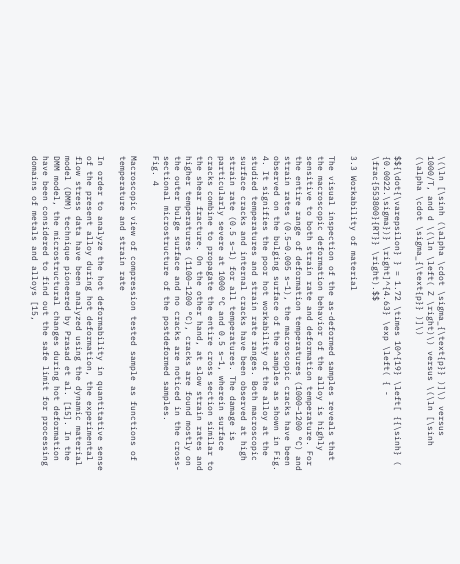\(\ln [\sinh (\alpha \cdot \sigma_{\text{p}} )]\) versus 1000/T, and d \(\ln \left( Z \right)\) versus \(\ln [\sinh (\alpha \cdot \sigma_{\text{p}} )]\)

$${\dot{\varepsilon} } = 1.72 \times 10^{19} \left[ {{\sinh} ( {0.0022.\sigma})} \right]^{4.63} \exp \left( { - \frac{553800}{RT}} \right).$$

3.3 Workability of material

The visual inspection of the as-deformed samples reveals that the macroscopic deformation behavior of the alloy is highly sensitive to both strain rate and deformation temperature. For the entire range of deformation temperatures (1000–1200 °C) and strain rates (0.5–0.005 s−1), the macroscopic cracks have been observed on the bulging surface of the samples as shown in Fig. 4. It signifies the poor hot workability of the alloy at the studied temperatures and strain rate ranges. Both macroscopic surface cracks and internal cracks have been observed at high strain rate (0.5 s−1) for all temperatures. The damage is particularly severe at 1000 °C and 0.5 s−1, wherein surface cracks combine to propagate the entire cross section similar to the shear fracture. On the other hand, at slow strain rates and higher temperatures (1100–1200 °C), cracks are found mostly on the outer bulge surface and no cracks are noticed in the cross-sectional microstructure of the postdeformed samples.
Fig. 4

Macroscopic view of compression tested sample as functions of temperature and strain rate

In order to analyze the hot deformability in quantitative sense of the present alloy during hot deformation, the experimental flow stress data have been analyzed using the dynamic material model (DMM) technique pioneered by Prasad et al. [15]. In the DMM model, the microstructural changes during hot deformation have been considered to find out the safe limit for processing domains of metals and alloys [15,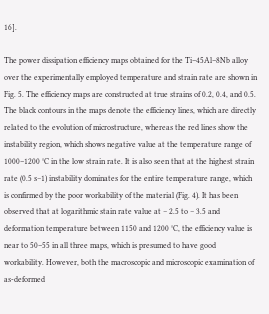16].

The power dissipation efficiency maps obtained for the Ti–45Al–8Nb alloy over the experimentally employed temperature and strain rate are shown in Fig. 5. The efficiency maps are constructed at true strains of 0.2, 0.4, and 0.5. The black contours in the maps denote the efficiency lines, which are directly related to the evolution of microstructure, whereas the red lines show the instability region, which shows negative value at the temperature range of 1000–1200 °C in the low strain rate. It is also seen that at the highest strain rate (0.5 s−1) instability dominates for the entire temperature range, which is confirmed by the poor workability of the material (Fig. 4). It has been observed that at logarithmic stain rate value at − 2.5 to − 3.5 and deformation temperature between 1150 and 1200 °C, the efficiency value is near to 50–55 in all three maps, which is presumed to have good workability. However, both the macroscopic and microscopic examination of as-deformed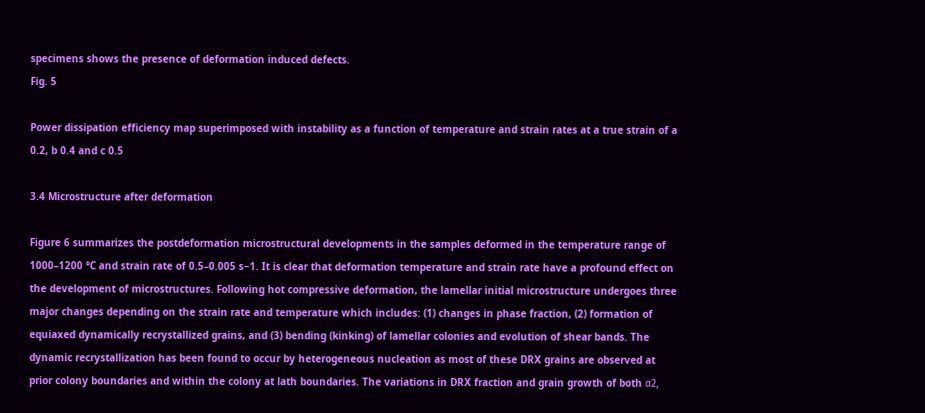specimens shows the presence of deformation induced defects.
Fig. 5

Power dissipation efficiency map superimposed with instability as a function of temperature and strain rates at a true strain of a 0.2, b 0.4 and c 0.5

3.4 Microstructure after deformation

Figure 6 summarizes the postdeformation microstructural developments in the samples deformed in the temperature range of 1000–1200 °C and strain rate of 0.5–0.005 s−1. It is clear that deformation temperature and strain rate have a profound effect on the development of microstructures. Following hot compressive deformation, the lamellar initial microstructure undergoes three major changes depending on the strain rate and temperature which includes: (1) changes in phase fraction, (2) formation of equiaxed dynamically recrystallized grains, and (3) bending (kinking) of lamellar colonies and evolution of shear bands. The dynamic recrystallization has been found to occur by heterogeneous nucleation as most of these DRX grains are observed at prior colony boundaries and within the colony at lath boundaries. The variations in DRX fraction and grain growth of both α2,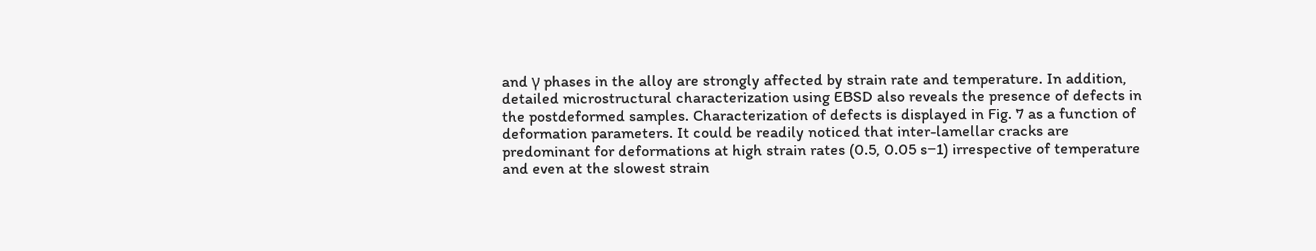and γ phases in the alloy are strongly affected by strain rate and temperature. In addition, detailed microstructural characterization using EBSD also reveals the presence of defects in the postdeformed samples. Characterization of defects is displayed in Fig. 7 as a function of deformation parameters. It could be readily noticed that inter-lamellar cracks are predominant for deformations at high strain rates (0.5, 0.05 s−1) irrespective of temperature and even at the slowest strain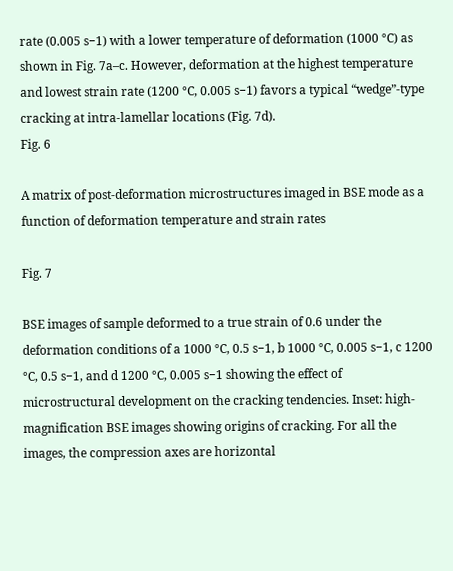rate (0.005 s−1) with a lower temperature of deformation (1000 °C) as shown in Fig. 7a–c. However, deformation at the highest temperature and lowest strain rate (1200 °C, 0.005 s−1) favors a typical “wedge”-type cracking at intra-lamellar locations (Fig. 7d).
Fig. 6

A matrix of post-deformation microstructures imaged in BSE mode as a function of deformation temperature and strain rates

Fig. 7

BSE images of sample deformed to a true strain of 0.6 under the deformation conditions of a 1000 °C, 0.5 s−1, b 1000 °C, 0.005 s−1, c 1200 °C, 0.5 s−1, and d 1200 °C, 0.005 s−1 showing the effect of microstructural development on the cracking tendencies. Inset: high-magnification BSE images showing origins of cracking. For all the images, the compression axes are horizontal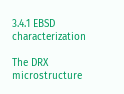3.4.1 EBSD characterization

The DRX microstructure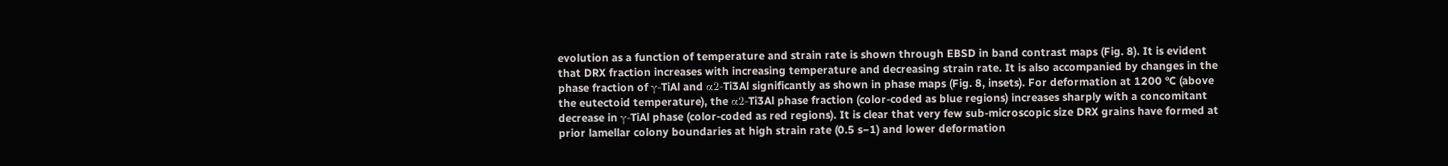evolution as a function of temperature and strain rate is shown through EBSD in band contrast maps (Fig. 8). It is evident that DRX fraction increases with increasing temperature and decreasing strain rate. It is also accompanied by changes in the phase fraction of γ-TiAl and α2-Ti3Al significantly as shown in phase maps (Fig. 8, insets). For deformation at 1200 °C (above the eutectoid temperature), the α2-Ti3Al phase fraction (color-coded as blue regions) increases sharply with a concomitant decrease in γ-TiAl phase (color-coded as red regions). It is clear that very few sub-microscopic size DRX grains have formed at prior lamellar colony boundaries at high strain rate (0.5 s−1) and lower deformation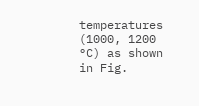temperatures (1000, 1200 °C) as shown in Fig.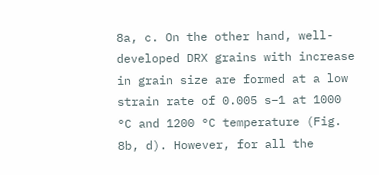8a, c. On the other hand, well-developed DRX grains with increase in grain size are formed at a low strain rate of 0.005 s−1 at 1000 °C and 1200 °C temperature (Fig. 8b, d). However, for all the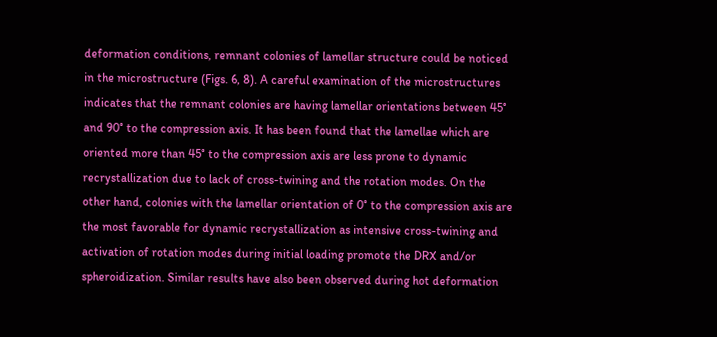deformation conditions, remnant colonies of lamellar structure could be noticed in the microstructure (Figs. 6, 8). A careful examination of the microstructures indicates that the remnant colonies are having lamellar orientations between 45° and 90° to the compression axis. It has been found that the lamellae which are oriented more than 45° to the compression axis are less prone to dynamic recrystallization due to lack of cross-twining and the rotation modes. On the other hand, colonies with the lamellar orientation of 0° to the compression axis are the most favorable for dynamic recrystallization as intensive cross-twining and activation of rotation modes during initial loading promote the DRX and/or spheroidization. Similar results have also been observed during hot deformation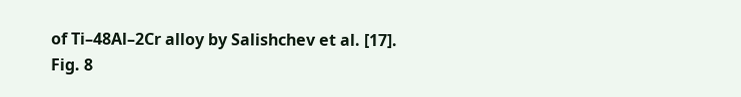of Ti–48Al–2Cr alloy by Salishchev et al. [17].
Fig. 8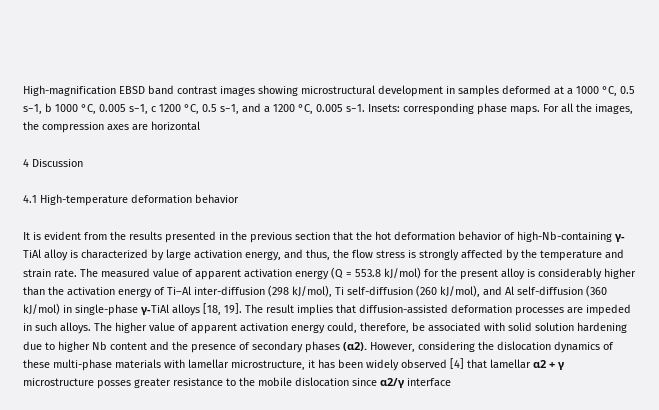High-magnification EBSD band contrast images showing microstructural development in samples deformed at a 1000 °C, 0.5 s−1, b 1000 °C, 0.005 s−1, c 1200 °C, 0.5 s−1, and a 1200 °C, 0.005 s−1. Insets: corresponding phase maps. For all the images, the compression axes are horizontal

4 Discussion

4.1 High-temperature deformation behavior

It is evident from the results presented in the previous section that the hot deformation behavior of high-Nb-containing γ-TiAl alloy is characterized by large activation energy, and thus, the flow stress is strongly affected by the temperature and strain rate. The measured value of apparent activation energy (Q = 553.8 kJ/mol) for the present alloy is considerably higher than the activation energy of Ti–Al inter-diffusion (298 kJ/mol), Ti self-diffusion (260 kJ/mol), and Al self-diffusion (360 kJ/mol) in single-phase γ-TiAl alloys [18, 19]. The result implies that diffusion-assisted deformation processes are impeded in such alloys. The higher value of apparent activation energy could, therefore, be associated with solid solution hardening due to higher Nb content and the presence of secondary phases (α2). However, considering the dislocation dynamics of these multi-phase materials with lamellar microstructure, it has been widely observed [4] that lamellar α2 + γ microstructure posses greater resistance to the mobile dislocation since α2/γ interface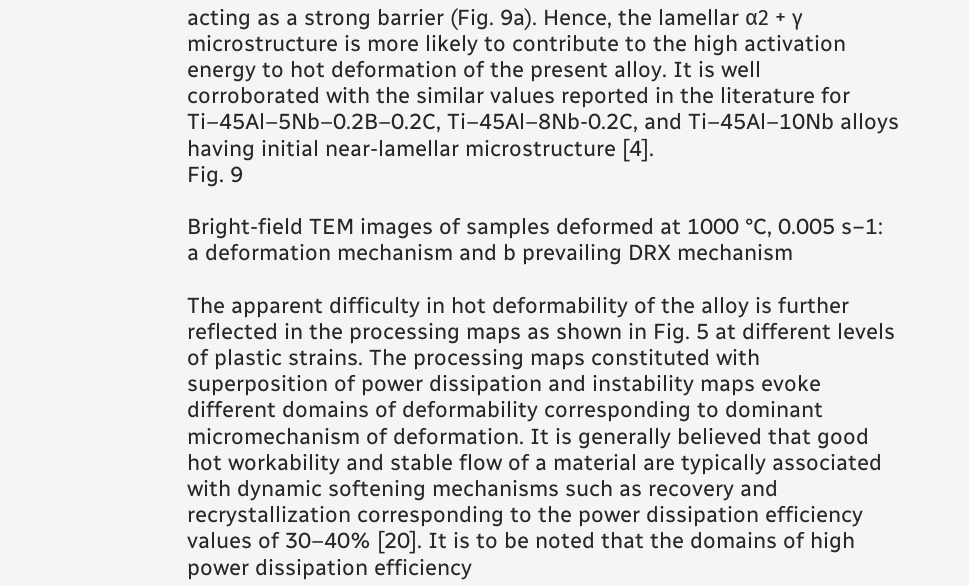acting as a strong barrier (Fig. 9a). Hence, the lamellar α2 + γ microstructure is more likely to contribute to the high activation energy to hot deformation of the present alloy. It is well corroborated with the similar values reported in the literature for Ti–45Al–5Nb–0.2B–0.2C, Ti–45Al–8Nb-0.2C, and Ti–45Al–10Nb alloys having initial near-lamellar microstructure [4].
Fig. 9

Bright-field TEM images of samples deformed at 1000 °C, 0.005 s−1: a deformation mechanism and b prevailing DRX mechanism

The apparent difficulty in hot deformability of the alloy is further reflected in the processing maps as shown in Fig. 5 at different levels of plastic strains. The processing maps constituted with superposition of power dissipation and instability maps evoke different domains of deformability corresponding to dominant micromechanism of deformation. It is generally believed that good hot workability and stable flow of a material are typically associated with dynamic softening mechanisms such as recovery and recrystallization corresponding to the power dissipation efficiency values of 30–40% [20]. It is to be noted that the domains of high power dissipation efficiency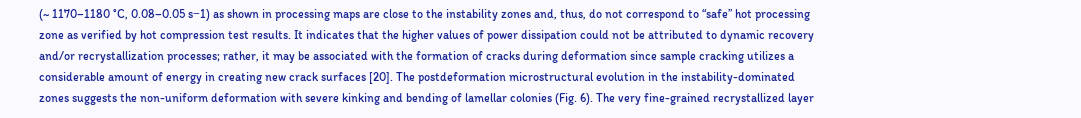(~ 1170–1180 °C, 0.08–0.05 s−1) as shown in processing maps are close to the instability zones and, thus, do not correspond to “safe” hot processing zone as verified by hot compression test results. It indicates that the higher values of power dissipation could not be attributed to dynamic recovery and/or recrystallization processes; rather, it may be associated with the formation of cracks during deformation since sample cracking utilizes a considerable amount of energy in creating new crack surfaces [20]. The postdeformation microstructural evolution in the instability-dominated zones suggests the non-uniform deformation with severe kinking and bending of lamellar colonies (Fig. 6). The very fine-grained recrystallized layer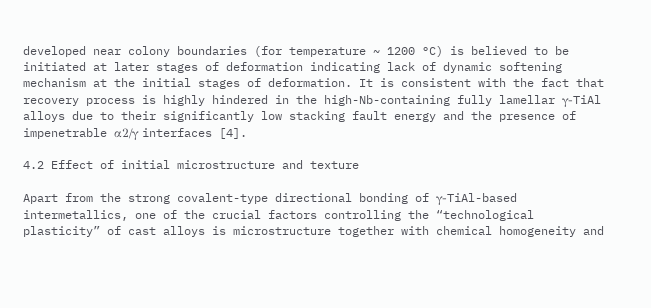developed near colony boundaries (for temperature ~ 1200 °C) is believed to be initiated at later stages of deformation indicating lack of dynamic softening mechanism at the initial stages of deformation. It is consistent with the fact that recovery process is highly hindered in the high-Nb-containing fully lamellar γ-TiAl alloys due to their significantly low stacking fault energy and the presence of impenetrable α2/γ interfaces [4].

4.2 Effect of initial microstructure and texture

Apart from the strong covalent-type directional bonding of γ-TiAl-based intermetallics, one of the crucial factors controlling the “technological plasticity” of cast alloys is microstructure together with chemical homogeneity and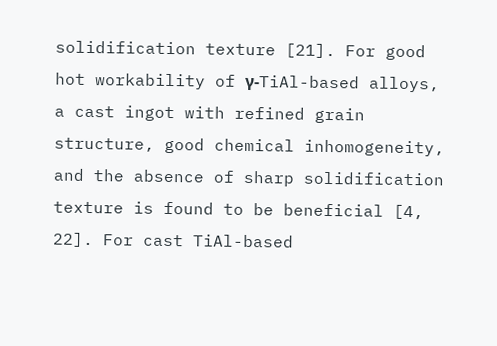solidification texture [21]. For good hot workability of γ-TiAl-based alloys, a cast ingot with refined grain structure, good chemical inhomogeneity, and the absence of sharp solidification texture is found to be beneficial [4, 22]. For cast TiAl-based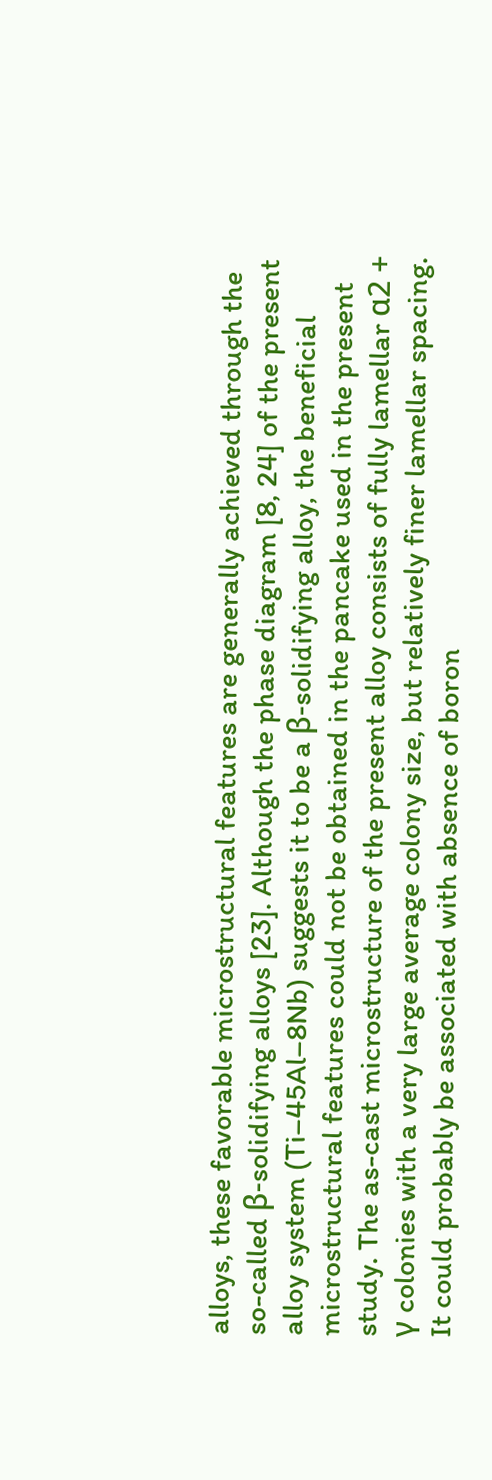alloys, these favorable microstructural features are generally achieved through the so-called β-solidifying alloys [23]. Although the phase diagram [8, 24] of the present alloy system (Ti–45Al–8Nb) suggests it to be a β-solidifying alloy, the beneficial microstructural features could not be obtained in the pancake used in the present study. The as-cast microstructure of the present alloy consists of fully lamellar α2 + γ colonies with a very large average colony size, but relatively finer lamellar spacing. It could probably be associated with absence of boron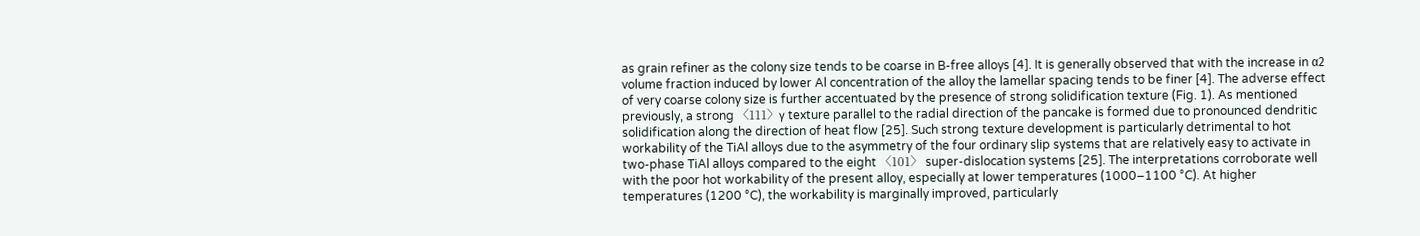as grain refiner as the colony size tends to be coarse in B-free alloys [4]. It is generally observed that with the increase in α2 volume fraction induced by lower Al concentration of the alloy the lamellar spacing tends to be finer [4]. The adverse effect of very coarse colony size is further accentuated by the presence of strong solidification texture (Fig. 1). As mentioned previously, a strong 〈111〉γ texture parallel to the radial direction of the pancake is formed due to pronounced dendritic solidification along the direction of heat flow [25]. Such strong texture development is particularly detrimental to hot workability of the TiAl alloys due to the asymmetry of the four ordinary slip systems that are relatively easy to activate in two-phase TiAl alloys compared to the eight 〈101〉 super-dislocation systems [25]. The interpretations corroborate well with the poor hot workability of the present alloy, especially at lower temperatures (1000–1100 °C). At higher temperatures (1200 °C), the workability is marginally improved, particularly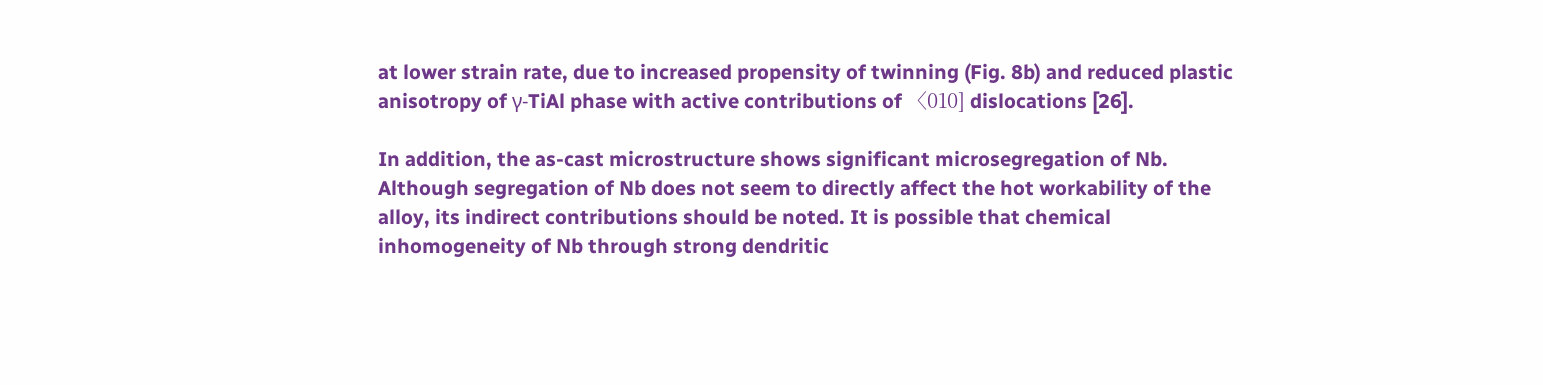at lower strain rate, due to increased propensity of twinning (Fig. 8b) and reduced plastic anisotropy of γ-TiAl phase with active contributions of 〈010] dislocations [26].

In addition, the as-cast microstructure shows significant microsegregation of Nb. Although segregation of Nb does not seem to directly affect the hot workability of the alloy, its indirect contributions should be noted. It is possible that chemical inhomogeneity of Nb through strong dendritic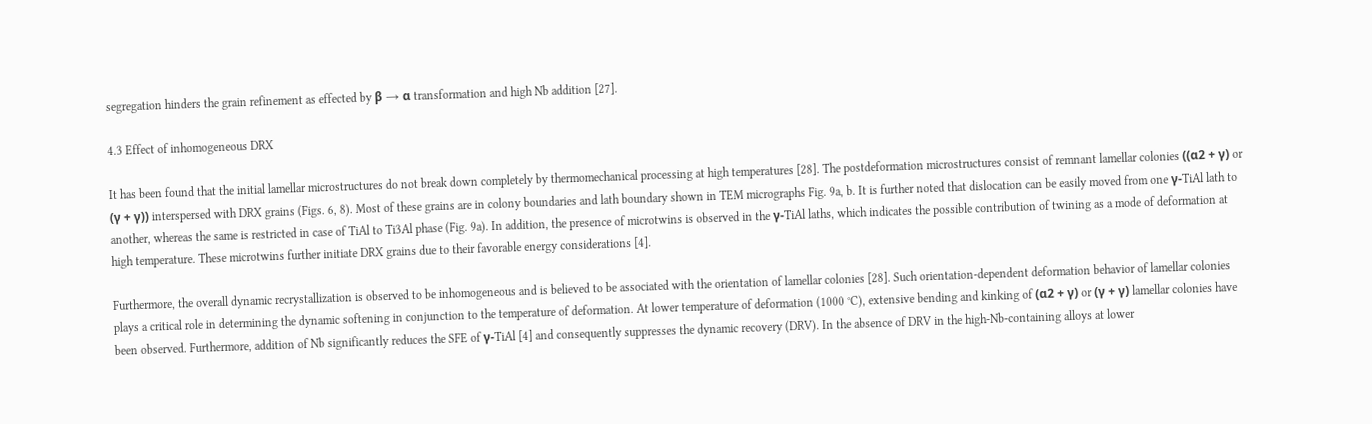segregation hinders the grain refinement as effected by β → α transformation and high Nb addition [27].

4.3 Effect of inhomogeneous DRX

It has been found that the initial lamellar microstructures do not break down completely by thermomechanical processing at high temperatures [28]. The postdeformation microstructures consist of remnant lamellar colonies ((α2 + γ) or (γ + γ)) interspersed with DRX grains (Figs. 6, 8). Most of these grains are in colony boundaries and lath boundary shown in TEM micrographs Fig. 9a, b. It is further noted that dislocation can be easily moved from one γ-TiAl lath to another, whereas the same is restricted in case of TiAl to Ti3Al phase (Fig. 9a). In addition, the presence of microtwins is observed in the γ-TiAl laths, which indicates the possible contribution of twining as a mode of deformation at high temperature. These microtwins further initiate DRX grains due to their favorable energy considerations [4].

Furthermore, the overall dynamic recrystallization is observed to be inhomogeneous and is believed to be associated with the orientation of lamellar colonies [28]. Such orientation-dependent deformation behavior of lamellar colonies plays a critical role in determining the dynamic softening in conjunction to the temperature of deformation. At lower temperature of deformation (1000 °C), extensive bending and kinking of (α2 + γ) or (γ + γ) lamellar colonies have been observed. Furthermore, addition of Nb significantly reduces the SFE of γ-TiAl [4] and consequently suppresses the dynamic recovery (DRV). In the absence of DRV in the high-Nb-containing alloys at lower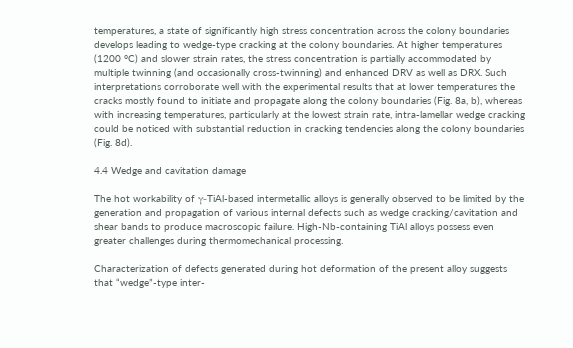temperatures, a state of significantly high stress concentration across the colony boundaries develops leading to wedge-type cracking at the colony boundaries. At higher temperatures (1200 °C) and slower strain rates, the stress concentration is partially accommodated by multiple twinning (and occasionally cross-twinning) and enhanced DRV as well as DRX. Such interpretations corroborate well with the experimental results that at lower temperatures the cracks mostly found to initiate and propagate along the colony boundaries (Fig. 8a, b), whereas with increasing temperatures, particularly at the lowest strain rate, intra-lamellar wedge cracking could be noticed with substantial reduction in cracking tendencies along the colony boundaries (Fig. 8d).

4.4 Wedge and cavitation damage

The hot workability of γ-TiAl-based intermetallic alloys is generally observed to be limited by the generation and propagation of various internal defects such as wedge cracking/cavitation and shear bands to produce macroscopic failure. High-Nb-containing TiAl alloys possess even greater challenges during thermomechanical processing.

Characterization of defects generated during hot deformation of the present alloy suggests that “wedge”-type inter-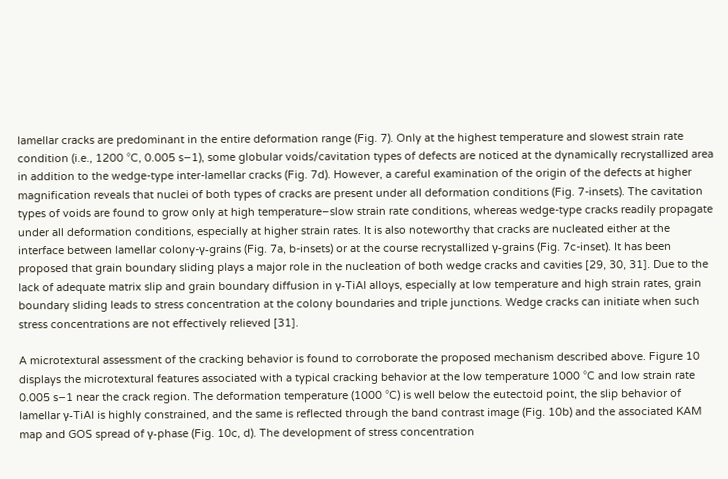lamellar cracks are predominant in the entire deformation range (Fig. 7). Only at the highest temperature and slowest strain rate condition (i.e., 1200 °C, 0.005 s−1), some globular voids/cavitation types of defects are noticed at the dynamically recrystallized area in addition to the wedge-type inter-lamellar cracks (Fig. 7d). However, a careful examination of the origin of the defects at higher magnification reveals that nuclei of both types of cracks are present under all deformation conditions (Fig. 7-insets). The cavitation types of voids are found to grow only at high temperature–slow strain rate conditions, whereas wedge-type cracks readily propagate under all deformation conditions, especially at higher strain rates. It is also noteworthy that cracks are nucleated either at the interface between lamellar colony-γ-grains (Fig. 7a, b-insets) or at the course recrystallized γ-grains (Fig. 7c-inset). It has been proposed that grain boundary sliding plays a major role in the nucleation of both wedge cracks and cavities [29, 30, 31]. Due to the lack of adequate matrix slip and grain boundary diffusion in γ-TiAl alloys, especially at low temperature and high strain rates, grain boundary sliding leads to stress concentration at the colony boundaries and triple junctions. Wedge cracks can initiate when such stress concentrations are not effectively relieved [31].

A microtextural assessment of the cracking behavior is found to corroborate the proposed mechanism described above. Figure 10 displays the microtextural features associated with a typical cracking behavior at the low temperature 1000 °C and low strain rate 0.005 s−1 near the crack region. The deformation temperature (1000 °C) is well below the eutectoid point, the slip behavior of lamellar γ-TiAl is highly constrained, and the same is reflected through the band contrast image (Fig. 10b) and the associated KAM map and GOS spread of γ-phase (Fig. 10c, d). The development of stress concentration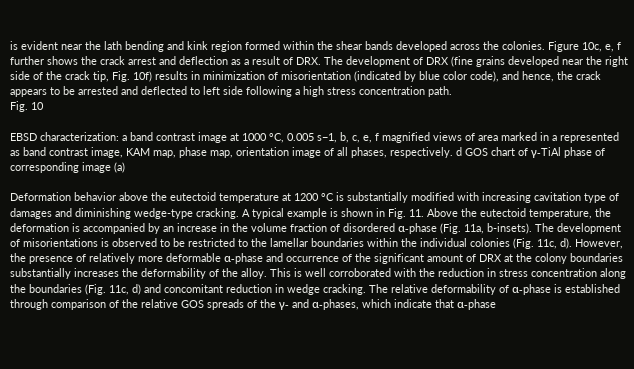is evident near the lath bending and kink region formed within the shear bands developed across the colonies. Figure 10c, e, f further shows the crack arrest and deflection as a result of DRX. The development of DRX (fine grains developed near the right side of the crack tip, Fig. 10f) results in minimization of misorientation (indicated by blue color code), and hence, the crack appears to be arrested and deflected to left side following a high stress concentration path.
Fig. 10

EBSD characterization: a band contrast image at 1000 °C, 0.005 s−1, b, c, e, f magnified views of area marked in a represented as band contrast image, KAM map, phase map, orientation image of all phases, respectively. d GOS chart of γ-TiAl phase of corresponding image (a)

Deformation behavior above the eutectoid temperature at 1200 °C is substantially modified with increasing cavitation type of damages and diminishing wedge-type cracking. A typical example is shown in Fig. 11. Above the eutectoid temperature, the deformation is accompanied by an increase in the volume fraction of disordered α-phase (Fig. 11a, b-insets). The development of misorientations is observed to be restricted to the lamellar boundaries within the individual colonies (Fig. 11c, d). However, the presence of relatively more deformable α-phase and occurrence of the significant amount of DRX at the colony boundaries substantially increases the deformability of the alloy. This is well corroborated with the reduction in stress concentration along the boundaries (Fig. 11c, d) and concomitant reduction in wedge cracking. The relative deformability of α-phase is established through comparison of the relative GOS spreads of the γ- and α-phases, which indicate that α-phase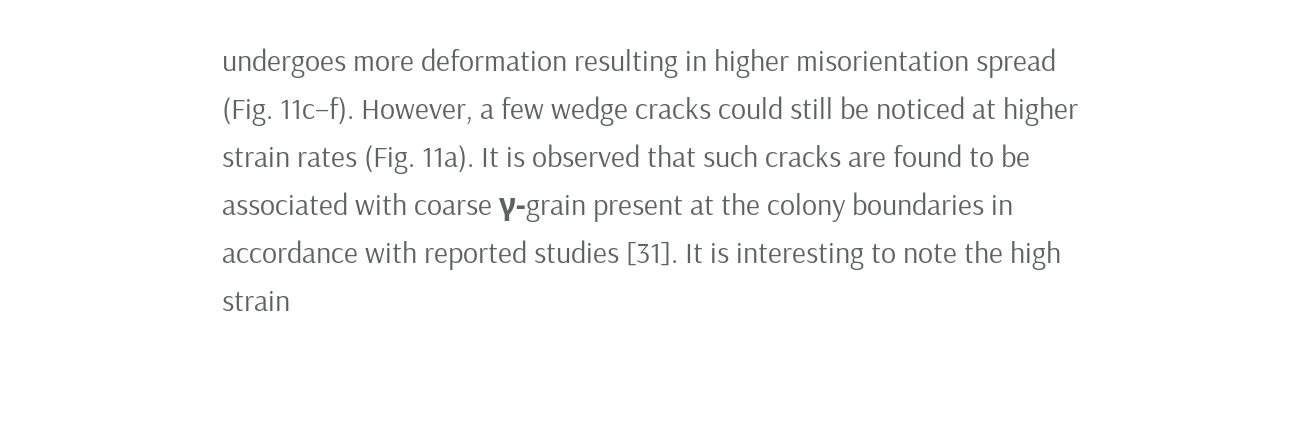undergoes more deformation resulting in higher misorientation spread (Fig. 11c–f). However, a few wedge cracks could still be noticed at higher strain rates (Fig. 11a). It is observed that such cracks are found to be associated with coarse γ-grain present at the colony boundaries in accordance with reported studies [31]. It is interesting to note the high strain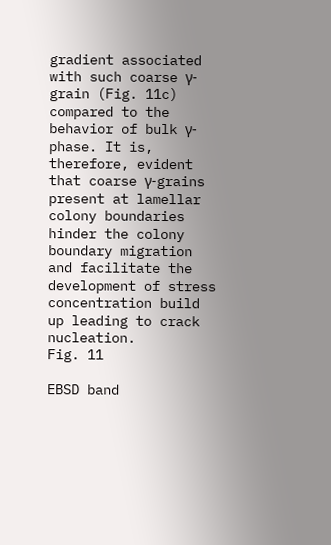gradient associated with such coarse γ-grain (Fig. 11c) compared to the behavior of bulk γ-phase. It is, therefore, evident that coarse γ-grains present at lamellar colony boundaries hinder the colony boundary migration and facilitate the development of stress concentration build up leading to crack nucleation.
Fig. 11

EBSD band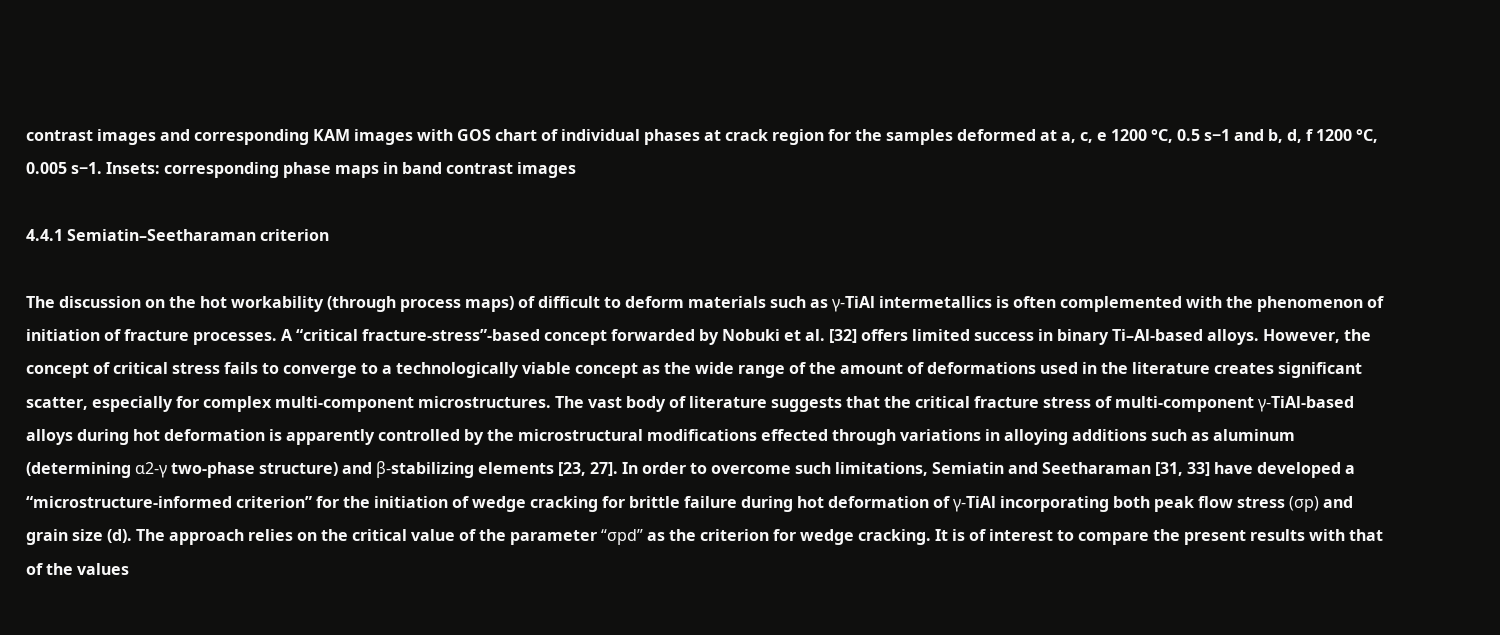contrast images and corresponding KAM images with GOS chart of individual phases at crack region for the samples deformed at a, c, e 1200 °C, 0.5 s−1 and b, d, f 1200 °C, 0.005 s−1. Insets: corresponding phase maps in band contrast images

4.4.1 Semiatin–Seetharaman criterion

The discussion on the hot workability (through process maps) of difficult to deform materials such as γ-TiAl intermetallics is often complemented with the phenomenon of initiation of fracture processes. A “critical fracture-stress”-based concept forwarded by Nobuki et al. [32] offers limited success in binary Ti–Al-based alloys. However, the concept of critical stress fails to converge to a technologically viable concept as the wide range of the amount of deformations used in the literature creates significant scatter, especially for complex multi-component microstructures. The vast body of literature suggests that the critical fracture stress of multi-component γ-TiAl-based alloys during hot deformation is apparently controlled by the microstructural modifications effected through variations in alloying additions such as aluminum (determining α2-γ two-phase structure) and β-stabilizing elements [23, 27]. In order to overcome such limitations, Semiatin and Seetharaman [31, 33] have developed a “microstructure-informed criterion” for the initiation of wedge cracking for brittle failure during hot deformation of γ-TiAl incorporating both peak flow stress (σp) and grain size (d). The approach relies on the critical value of the parameter “σpd” as the criterion for wedge cracking. It is of interest to compare the present results with that of the values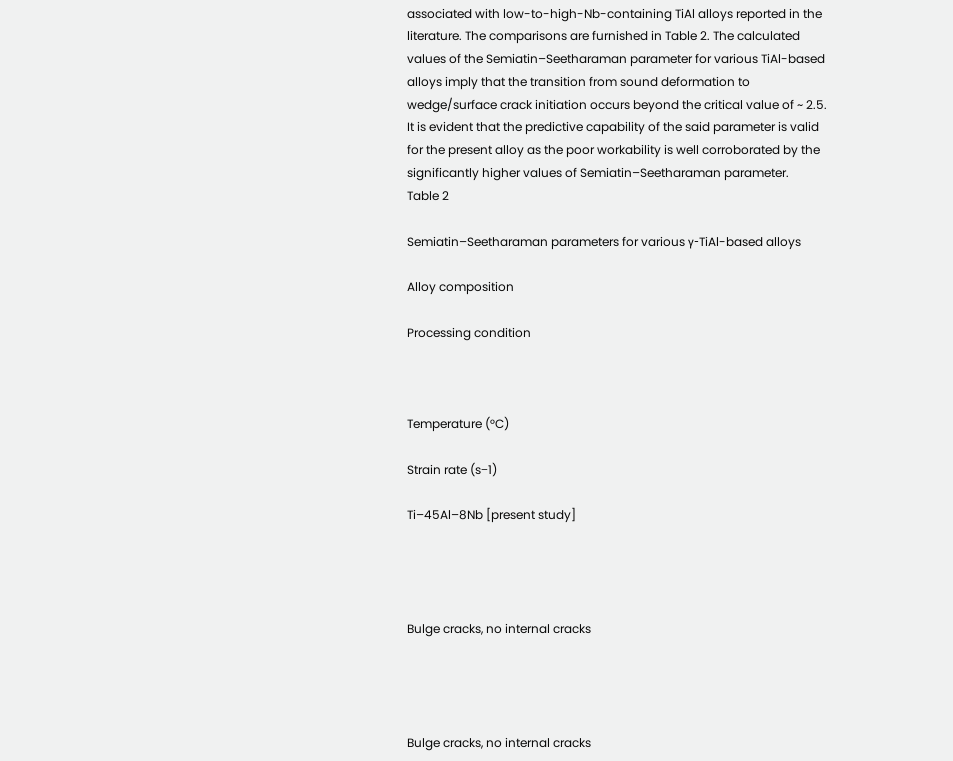associated with low-to-high-Nb-containing TiAl alloys reported in the literature. The comparisons are furnished in Table 2. The calculated values of the Semiatin–Seetharaman parameter for various TiAl-based alloys imply that the transition from sound deformation to wedge/surface crack initiation occurs beyond the critical value of ~ 2.5. It is evident that the predictive capability of the said parameter is valid for the present alloy as the poor workability is well corroborated by the significantly higher values of Semiatin–Seetharaman parameter.
Table 2

Semiatin–Seetharaman parameters for various γ-TiAl-based alloys

Alloy composition

Processing condition



Temperature (°C)

Strain rate (s−1)

Ti–45Al–8Nb [present study]




Bulge cracks, no internal cracks




Bulge cracks, no internal cracks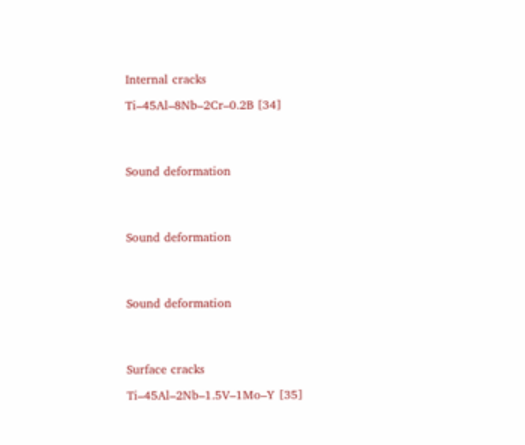Internal cracks

Ti–45Al–8Nb–2Cr–0.2B [34]




Sound deformation




Sound deformation




Sound deformation




Surface cracks

Ti–45Al–2Nb–1.5V–1Mo–Y [35]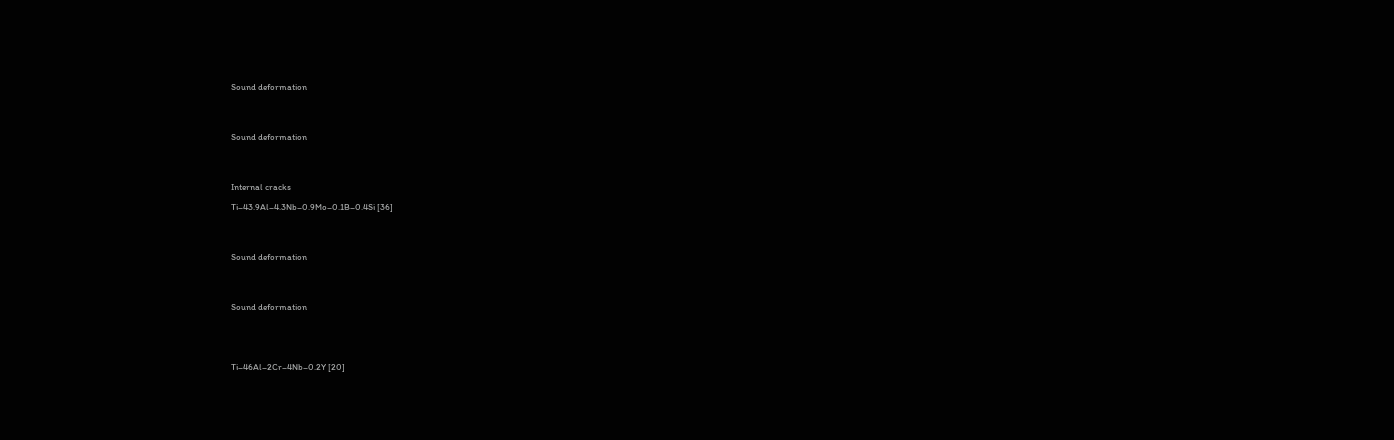Sound deformation




Sound deformation




Internal cracks

Ti–43.9Al–4.3Nb–0.9Mo–0.1B–0.4Si [36]




Sound deformation




Sound deformation





Ti–46Al–2Cr–4Nb–0.2Y [20]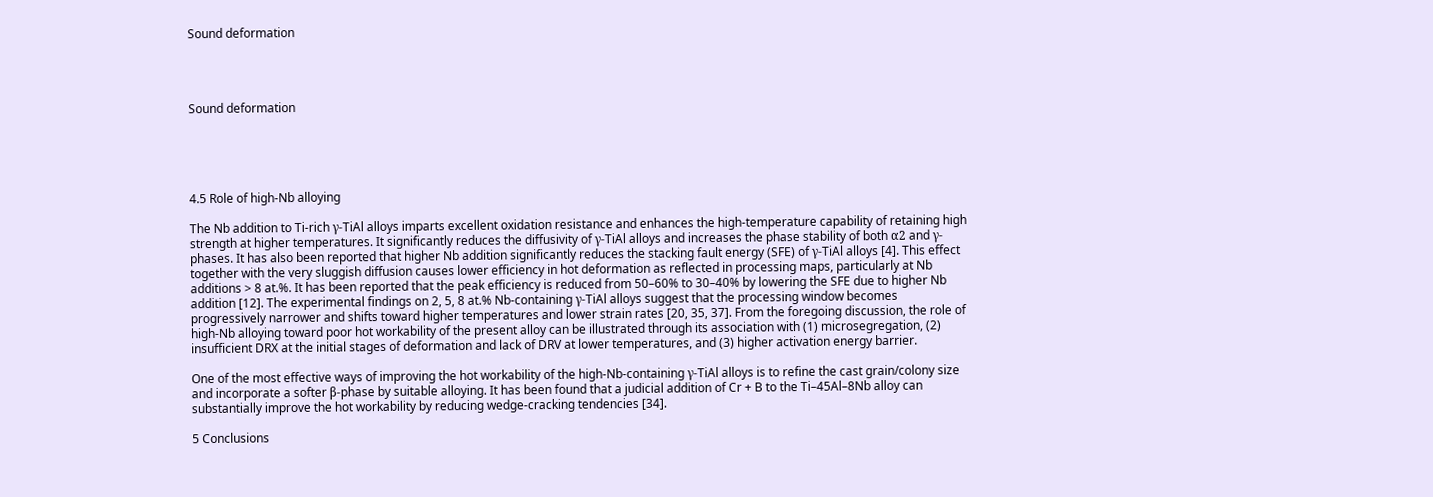Sound deformation




Sound deformation





4.5 Role of high-Nb alloying

The Nb addition to Ti-rich γ-TiAl alloys imparts excellent oxidation resistance and enhances the high-temperature capability of retaining high strength at higher temperatures. It significantly reduces the diffusivity of γ-TiAl alloys and increases the phase stability of both α2 and γ-phases. It has also been reported that higher Nb addition significantly reduces the stacking fault energy (SFE) of γ-TiAl alloys [4]. This effect together with the very sluggish diffusion causes lower efficiency in hot deformation as reflected in processing maps, particularly at Nb additions > 8 at.%. It has been reported that the peak efficiency is reduced from 50–60% to 30–40% by lowering the SFE due to higher Nb addition [12]. The experimental findings on 2, 5, 8 at.% Nb-containing γ-TiAl alloys suggest that the processing window becomes progressively narrower and shifts toward higher temperatures and lower strain rates [20, 35, 37]. From the foregoing discussion, the role of high-Nb alloying toward poor hot workability of the present alloy can be illustrated through its association with (1) microsegregation, (2) insufficient DRX at the initial stages of deformation and lack of DRV at lower temperatures, and (3) higher activation energy barrier.

One of the most effective ways of improving the hot workability of the high-Nb-containing γ-TiAl alloys is to refine the cast grain/colony size and incorporate a softer β-phase by suitable alloying. It has been found that a judicial addition of Cr + B to the Ti–45Al–8Nb alloy can substantially improve the hot workability by reducing wedge-cracking tendencies [34].

5 Conclusions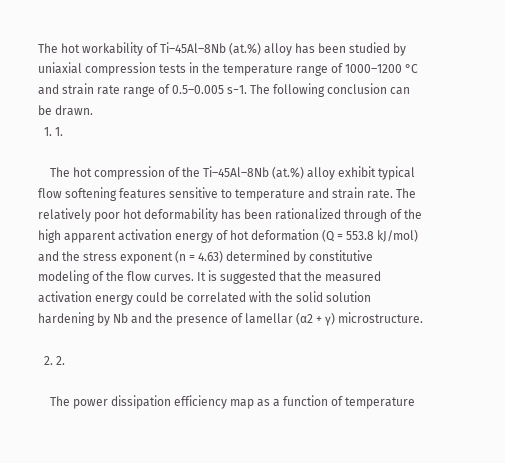The hot workability of Ti–45Al–8Nb (at.%) alloy has been studied by uniaxial compression tests in the temperature range of 1000–1200 °C and strain rate range of 0.5–0.005 s−1. The following conclusion can be drawn.
  1. 1.

    The hot compression of the Ti–45Al–8Nb (at.%) alloy exhibit typical flow softening features sensitive to temperature and strain rate. The relatively poor hot deformability has been rationalized through of the high apparent activation energy of hot deformation (Q = 553.8 kJ/mol) and the stress exponent (n = 4.63) determined by constitutive modeling of the flow curves. It is suggested that the measured activation energy could be correlated with the solid solution hardening by Nb and the presence of lamellar (α2 + γ) microstructure.

  2. 2.

    The power dissipation efficiency map as a function of temperature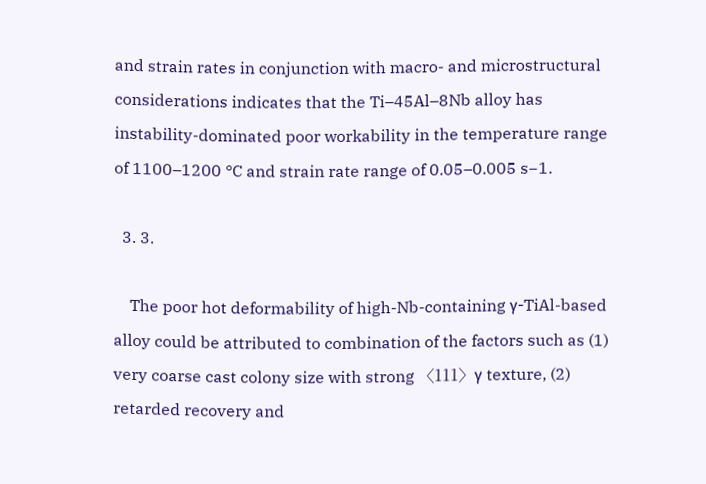and strain rates in conjunction with macro- and microstructural considerations indicates that the Ti–45Al–8Nb alloy has instability-dominated poor workability in the temperature range of 1100–1200 °C and strain rate range of 0.05–0.005 s−1.

  3. 3.

    The poor hot deformability of high-Nb-containing γ-TiAl-based alloy could be attributed to combination of the factors such as (1) very coarse cast colony size with strong 〈111〉γ texture, (2) retarded recovery and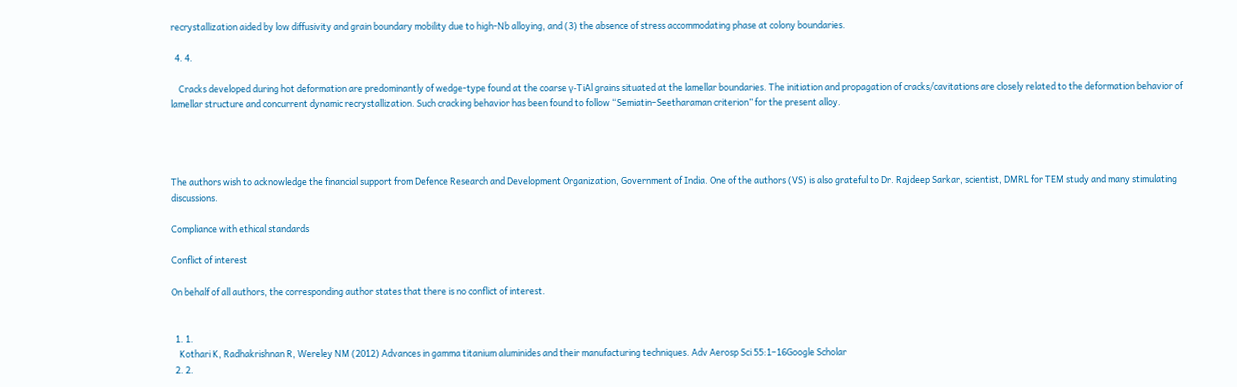recrystallization aided by low diffusivity and grain boundary mobility due to high-Nb alloying, and (3) the absence of stress accommodating phase at colony boundaries.

  4. 4.

    Cracks developed during hot deformation are predominantly of wedge-type found at the coarse γ-TiAl grains situated at the lamellar boundaries. The initiation and propagation of cracks/cavitations are closely related to the deformation behavior of lamellar structure and concurrent dynamic recrystallization. Such cracking behavior has been found to follow “Semiatin–Seetharaman criterion” for the present alloy.




The authors wish to acknowledge the financial support from Defence Research and Development Organization, Government of India. One of the authors (VS) is also grateful to Dr. Rajdeep Sarkar, scientist, DMRL for TEM study and many stimulating discussions.

Compliance with ethical standards

Conflict of interest

On behalf of all authors, the corresponding author states that there is no conflict of interest.


  1. 1.
    Kothari K, Radhakrishnan R, Wereley NM (2012) Advances in gamma titanium aluminides and their manufacturing techniques. Adv Aerosp Sci 55:1–16Google Scholar
  2. 2.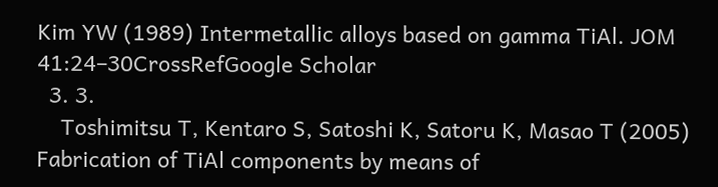Kim YW (1989) Intermetallic alloys based on gamma TiAl. JOM 41:24–30CrossRefGoogle Scholar
  3. 3.
    Toshimitsu T, Kentaro S, Satoshi K, Satoru K, Masao T (2005) Fabrication of TiAl components by means of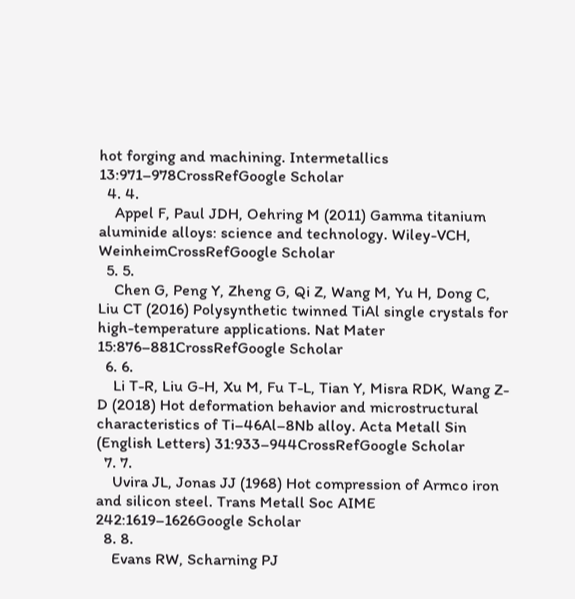hot forging and machining. Intermetallics 13:971–978CrossRefGoogle Scholar
  4. 4.
    Appel F, Paul JDH, Oehring M (2011) Gamma titanium aluminide alloys: science and technology. Wiley-VCH, WeinheimCrossRefGoogle Scholar
  5. 5.
    Chen G, Peng Y, Zheng G, Qi Z, Wang M, Yu H, Dong C, Liu CT (2016) Polysynthetic twinned TiAl single crystals for high-temperature applications. Nat Mater 15:876–881CrossRefGoogle Scholar
  6. 6.
    Li T-R, Liu G-H, Xu M, Fu T-L, Tian Y, Misra RDK, Wang Z-D (2018) Hot deformation behavior and microstructural characteristics of Ti–46Al–8Nb alloy. Acta Metall Sin (English Letters) 31:933–944CrossRefGoogle Scholar
  7. 7.
    Uvira JL, Jonas JJ (1968) Hot compression of Armco iron and silicon steel. Trans Metall Soc AIME 242:1619–1626Google Scholar
  8. 8.
    Evans RW, Scharning PJ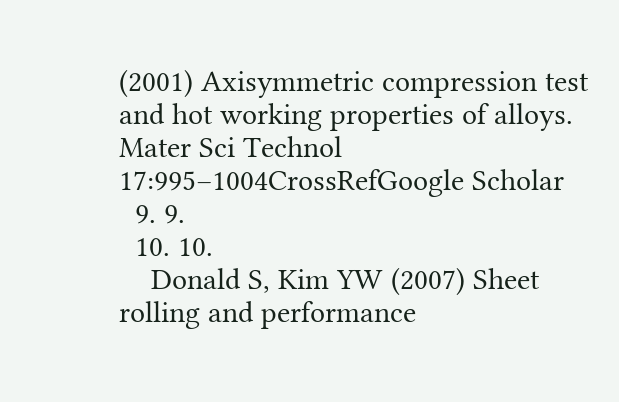(2001) Axisymmetric compression test and hot working properties of alloys. Mater Sci Technol 17:995–1004CrossRefGoogle Scholar
  9. 9.
  10. 10.
    Donald S, Kim YW (2007) Sheet rolling and performance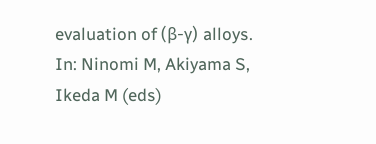evaluation of (β-γ) alloys. In: Ninomi M, Akiyama S, Ikeda M (eds)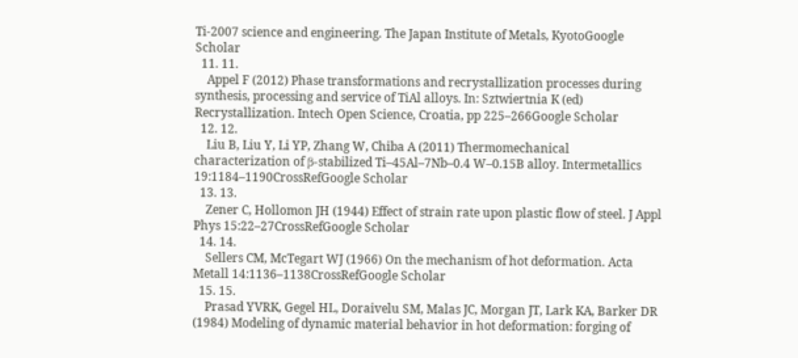Ti-2007 science and engineering. The Japan Institute of Metals, KyotoGoogle Scholar
  11. 11.
    Appel F (2012) Phase transformations and recrystallization processes during synthesis, processing and service of TiAl alloys. In: Sztwiertnia K (ed) Recrystallization. Intech Open Science, Croatia, pp 225–266Google Scholar
  12. 12.
    Liu B, Liu Y, Li YP, Zhang W, Chiba A (2011) Thermomechanical characterization of β-stabilized Ti–45Al–7Nb–0.4 W–0.15B alloy. Intermetallics 19:1184–1190CrossRefGoogle Scholar
  13. 13.
    Zener C, Hollomon JH (1944) Effect of strain rate upon plastic flow of steel. J Appl Phys 15:22–27CrossRefGoogle Scholar
  14. 14.
    Sellers CM, McTegart WJ (1966) On the mechanism of hot deformation. Acta Metall 14:1136–1138CrossRefGoogle Scholar
  15. 15.
    Prasad YVRK, Gegel HL, Doraivelu SM, Malas JC, Morgan JT, Lark KA, Barker DR (1984) Modeling of dynamic material behavior in hot deformation: forging of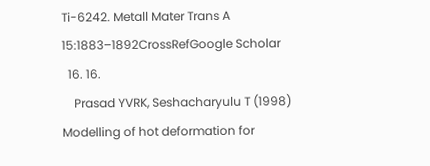Ti-6242. Metall Mater Trans A 15:1883–1892CrossRefGoogle Scholar
  16. 16.
    Prasad YVRK, Seshacharyulu T (1998) Modelling of hot deformation for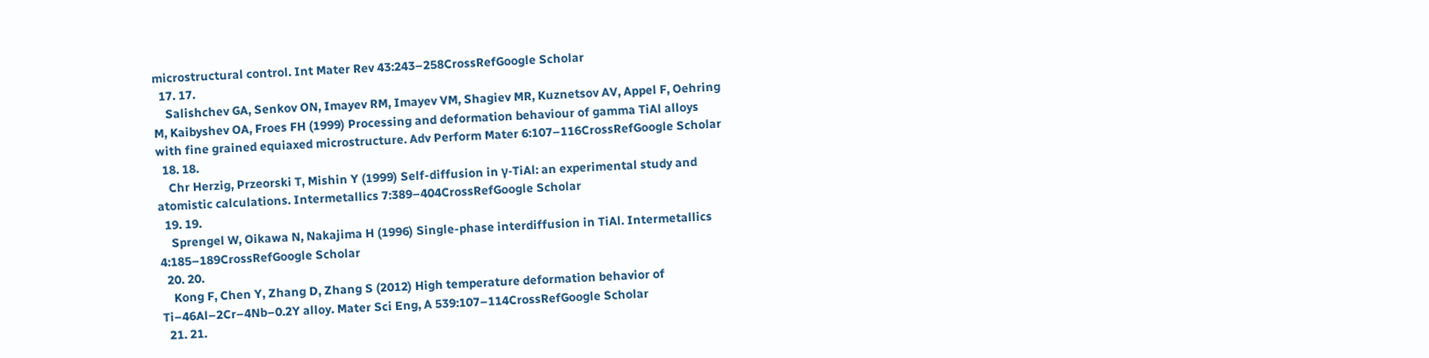microstructural control. Int Mater Rev 43:243–258CrossRefGoogle Scholar
  17. 17.
    Salishchev GA, Senkov ON, Imayev RM, Imayev VM, Shagiev MR, Kuznetsov AV, Appel F, Oehring M, Kaibyshev OA, Froes FH (1999) Processing and deformation behaviour of gamma TiAl alloys with fine grained equiaxed microstructure. Adv Perform Mater 6:107–116CrossRefGoogle Scholar
  18. 18.
    Chr Herzig, Przeorski T, Mishin Y (1999) Self-diffusion in γ-TiAl: an experimental study and atomistic calculations. Intermetallics 7:389–404CrossRefGoogle Scholar
  19. 19.
    Sprengel W, Oikawa N, Nakajima H (1996) Single-phase interdiffusion in TiAl. Intermetallics 4:185–189CrossRefGoogle Scholar
  20. 20.
    Kong F, Chen Y, Zhang D, Zhang S (2012) High temperature deformation behavior of Ti–46Al–2Cr–4Nb–0.2Y alloy. Mater Sci Eng, A 539:107–114CrossRefGoogle Scholar
  21. 21.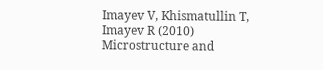Imayev V, Khismatullin T, Imayev R (2010) Microstructure and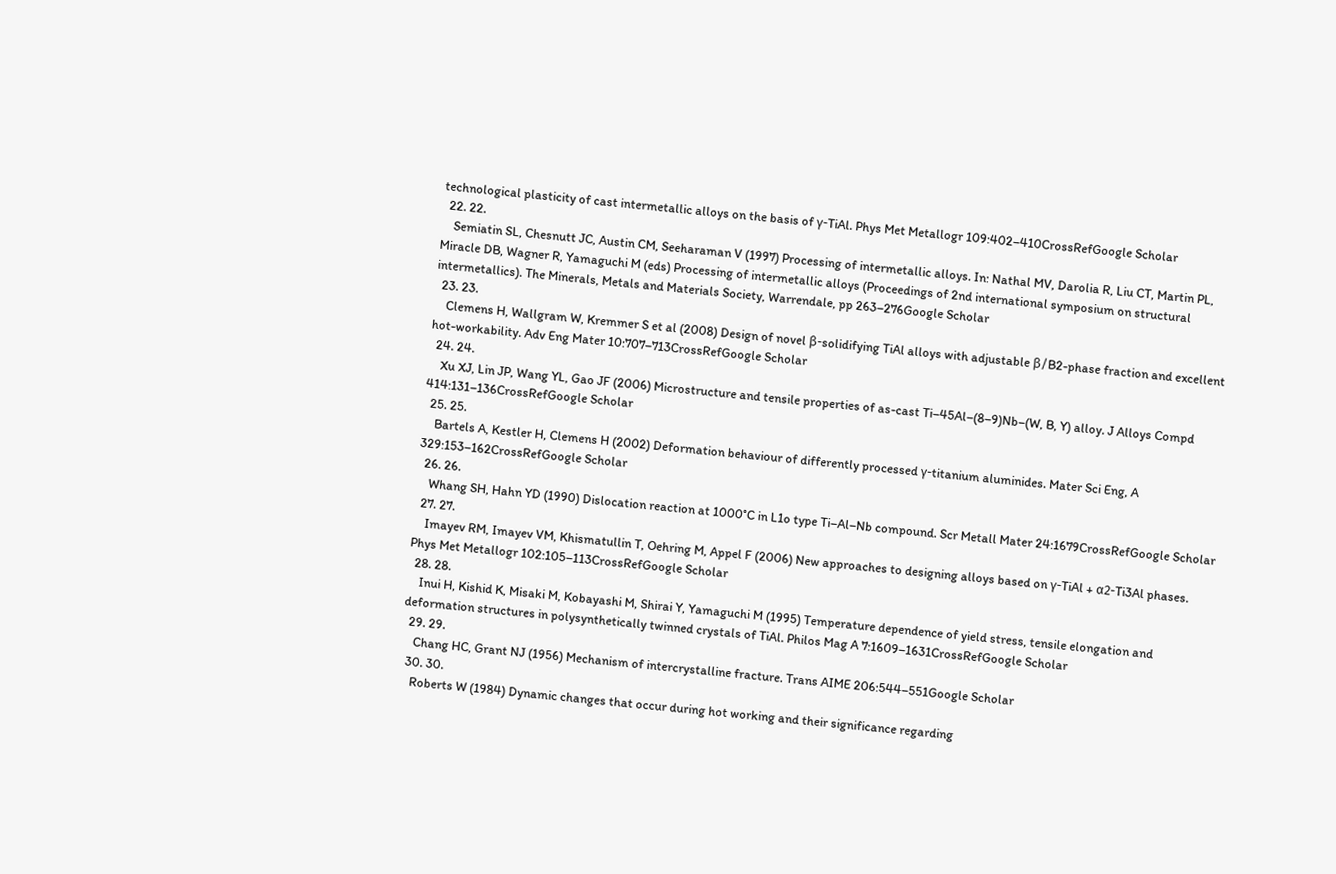technological plasticity of cast intermetallic alloys on the basis of γ-TiAl. Phys Met Metallogr 109:402–410CrossRefGoogle Scholar
  22. 22.
    Semiatin SL, Chesnutt JC, Austin CM, Seeharaman V (1997) Processing of intermetallic alloys. In: Nathal MV, Darolia R, Liu CT, Martin PL, Miracle DB, Wagner R, Yamaguchi M (eds) Processing of intermetallic alloys (Proceedings of 2nd international symposium on structural intermetallics). The Minerals, Metals and Materials Society, Warrendale, pp 263–276Google Scholar
  23. 23.
    Clemens H, Wallgram W, Kremmer S et al (2008) Design of novel β-solidifying TiAl alloys with adjustable β/B2-phase fraction and excellent hot-workability. Adv Eng Mater 10:707–713CrossRefGoogle Scholar
  24. 24.
    Xu XJ, Lin JP, Wang YL, Gao JF (2006) Microstructure and tensile properties of as-cast Ti–45Al–(8–9)Nb–(W, B, Y) alloy. J Alloys Compd 414:131–136CrossRefGoogle Scholar
  25. 25.
    Bartels A, Kestler H, Clemens H (2002) Deformation behaviour of differently processed γ-titanium aluminides. Mater Sci Eng, A 329:153–162CrossRefGoogle Scholar
  26. 26.
    Whang SH, Hahn YD (1990) Dislocation reaction at 1000°C in L1o type Ti–Al–Nb compound. Scr Metall Mater 24:1679CrossRefGoogle Scholar
  27. 27.
    Imayev RM, Imayev VM, Khismatullin T, Oehring M, Appel F (2006) New approaches to designing alloys based on γ-TiAl + α2-Ti3Al phases. Phys Met Metallogr 102:105–113CrossRefGoogle Scholar
  28. 28.
    Inui H, Kishid K, Misaki M, Kobayashi M, Shirai Y, Yamaguchi M (1995) Temperature dependence of yield stress, tensile elongation and deformation structures in polysynthetically twinned crystals of TiAl. Philos Mag A 7:1609–1631CrossRefGoogle Scholar
  29. 29.
    Chang HC, Grant NJ (1956) Mechanism of intercrystalline fracture. Trans AIME 206:544–551Google Scholar
  30. 30.
    Roberts W (1984) Dynamic changes that occur during hot working and their significance regarding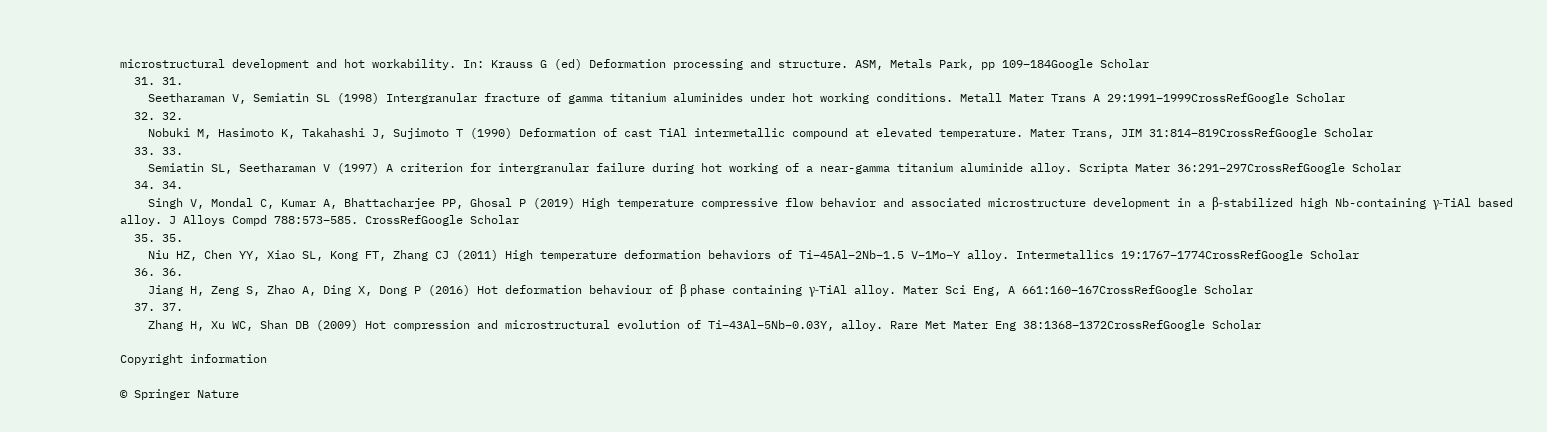microstructural development and hot workability. In: Krauss G (ed) Deformation processing and structure. ASM, Metals Park, pp 109–184Google Scholar
  31. 31.
    Seetharaman V, Semiatin SL (1998) Intergranular fracture of gamma titanium aluminides under hot working conditions. Metall Mater Trans A 29:1991–1999CrossRefGoogle Scholar
  32. 32.
    Nobuki M, Hasimoto K, Takahashi J, Sujimoto T (1990) Deformation of cast TiAl intermetallic compound at elevated temperature. Mater Trans, JIM 31:814–819CrossRefGoogle Scholar
  33. 33.
    Semiatin SL, Seetharaman V (1997) A criterion for intergranular failure during hot working of a near-gamma titanium aluminide alloy. Scripta Mater 36:291–297CrossRefGoogle Scholar
  34. 34.
    Singh V, Mondal C, Kumar A, Bhattacharjee PP, Ghosal P (2019) High temperature compressive flow behavior and associated microstructure development in a β-stabilized high Nb-containing γ-TiAl based alloy. J Alloys Compd 788:573–585. CrossRefGoogle Scholar
  35. 35.
    Niu HZ, Chen YY, Xiao SL, Kong FT, Zhang CJ (2011) High temperature deformation behaviors of Ti–45Al–2Nb–1.5 V–1Mo–Y alloy. Intermetallics 19:1767–1774CrossRefGoogle Scholar
  36. 36.
    Jiang H, Zeng S, Zhao A, Ding X, Dong P (2016) Hot deformation behaviour of β phase containing γ-TiAl alloy. Mater Sci Eng, A 661:160–167CrossRefGoogle Scholar
  37. 37.
    Zhang H, Xu WC, Shan DB (2009) Hot compression and microstructural evolution of Ti–43Al–5Nb–0.03Y, alloy. Rare Met Mater Eng 38:1368–1372CrossRefGoogle Scholar

Copyright information

© Springer Nature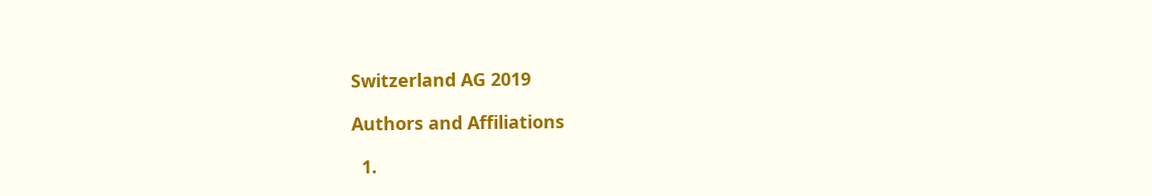Switzerland AG 2019

Authors and Affiliations

  1.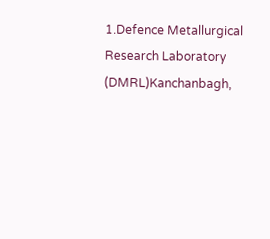1.Defence Metallurgical Research Laboratory (DMRL)Kanchanbagh,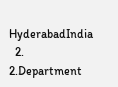HyderabadIndia
  2. 2.Department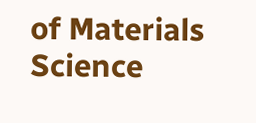of Materials Science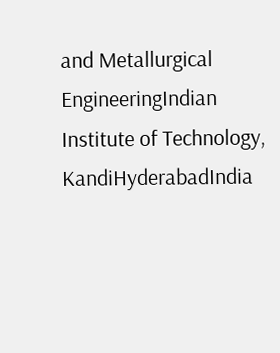and Metallurgical EngineeringIndian Institute of Technology, KandiHyderabadIndia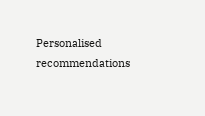Personalised recommendations